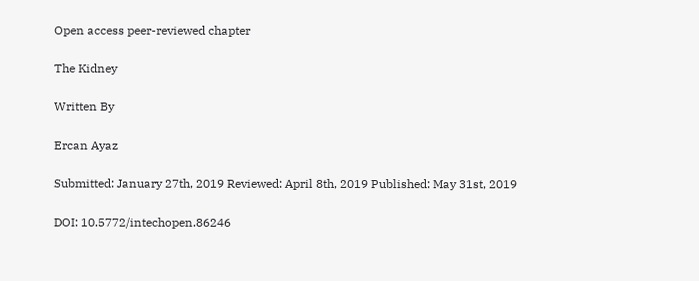Open access peer-reviewed chapter

The Kidney

Written By

Ercan Ayaz

Submitted: January 27th, 2019 Reviewed: April 8th, 2019 Published: May 31st, 2019

DOI: 10.5772/intechopen.86246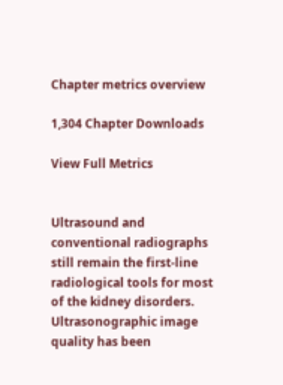Chapter metrics overview

1,304 Chapter Downloads

View Full Metrics


Ultrasound and conventional radiographs still remain the first-line radiological tools for most of the kidney disorders. Ultrasonographic image quality has been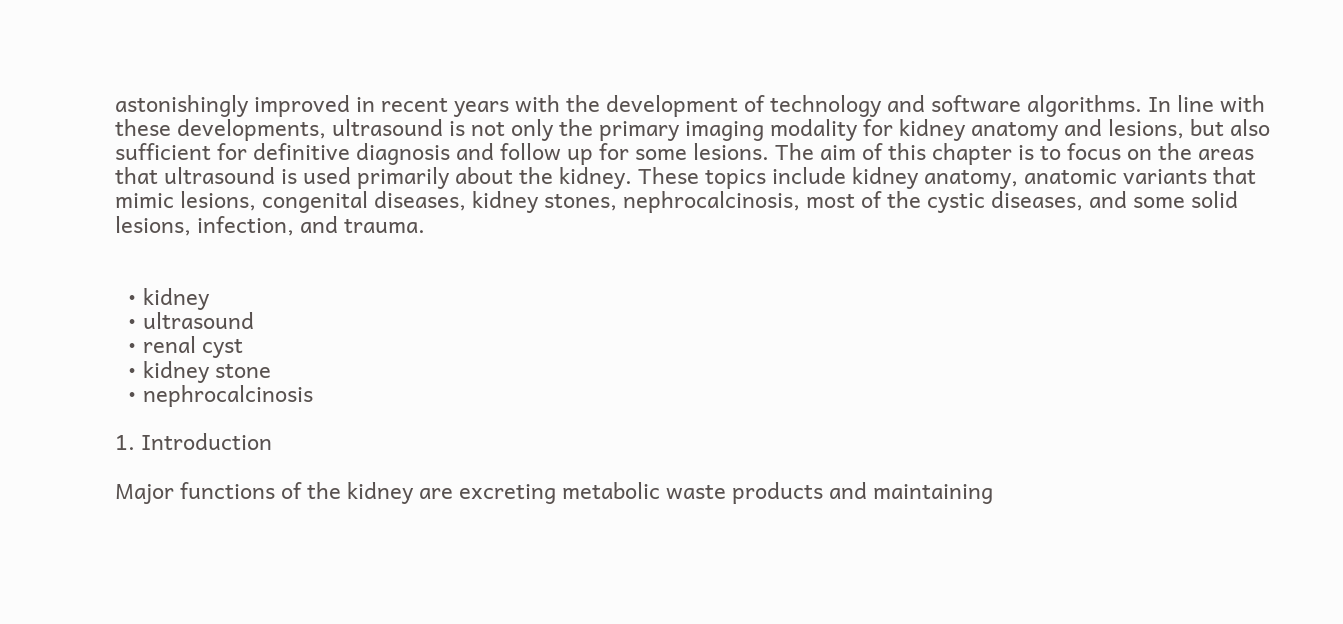astonishingly improved in recent years with the development of technology and software algorithms. In line with these developments, ultrasound is not only the primary imaging modality for kidney anatomy and lesions, but also sufficient for definitive diagnosis and follow up for some lesions. The aim of this chapter is to focus on the areas that ultrasound is used primarily about the kidney. These topics include kidney anatomy, anatomic variants that mimic lesions, congenital diseases, kidney stones, nephrocalcinosis, most of the cystic diseases, and some solid lesions, infection, and trauma.


  • kidney
  • ultrasound
  • renal cyst
  • kidney stone
  • nephrocalcinosis

1. Introduction

Major functions of the kidney are excreting metabolic waste products and maintaining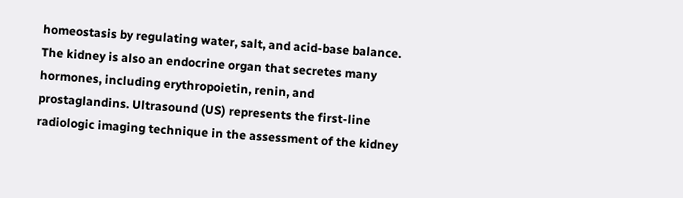homeostasis by regulating water, salt, and acid-base balance. The kidney is also an endocrine organ that secretes many hormones, including erythropoietin, renin, and prostaglandins. Ultrasound (US) represents the first-line radiologic imaging technique in the assessment of the kidney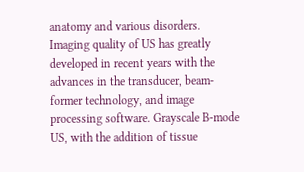anatomy and various disorders. Imaging quality of US has greatly developed in recent years with the advances in the transducer, beam-former technology, and image processing software. Grayscale B-mode US, with the addition of tissue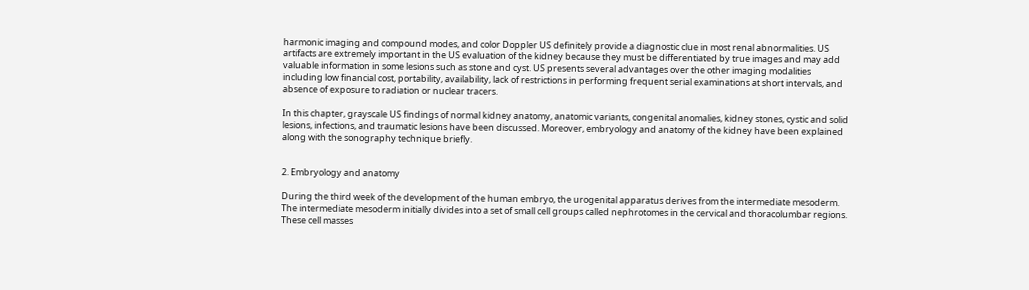harmonic imaging and compound modes, and color Doppler US definitely provide a diagnostic clue in most renal abnormalities. US artifacts are extremely important in the US evaluation of the kidney because they must be differentiated by true images and may add valuable information in some lesions such as stone and cyst. US presents several advantages over the other imaging modalities including low financial cost, portability, availability, lack of restrictions in performing frequent serial examinations at short intervals, and absence of exposure to radiation or nuclear tracers.

In this chapter, grayscale US findings of normal kidney anatomy, anatomic variants, congenital anomalies, kidney stones, cystic and solid lesions, infections, and traumatic lesions have been discussed. Moreover, embryology and anatomy of the kidney have been explained along with the sonography technique briefly.


2. Embryology and anatomy

During the third week of the development of the human embryo, the urogenital apparatus derives from the intermediate mesoderm. The intermediate mesoderm initially divides into a set of small cell groups called nephrotomes in the cervical and thoracolumbar regions. These cell masses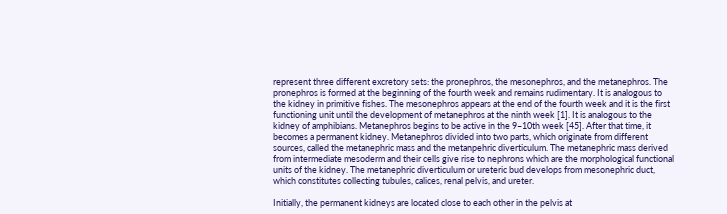represent three different excretory sets: the pronephros, the mesonephros, and the metanephros. The pronephros is formed at the beginning of the fourth week and remains rudimentary. It is analogous to the kidney in primitive fishes. The mesonephros appears at the end of the fourth week and it is the first functioning unit until the development of metanephros at the ninth week [1]. It is analogous to the kidney of amphibians. Metanephros begins to be active in the 9–10th week [45]. After that time, it becomes a permanent kidney. Metanephros divided into two parts, which originate from different sources, called the metanephric mass and the metanpehric diverticulum. The metanephric mass derived from intermediate mesoderm and their cells give rise to nephrons which are the morphological functional units of the kidney. The metanephric diverticulum or ureteric bud develops from mesonephric duct, which constitutes collecting tubules, calices, renal pelvis, and ureter.

Initially, the permanent kidneys are located close to each other in the pelvis at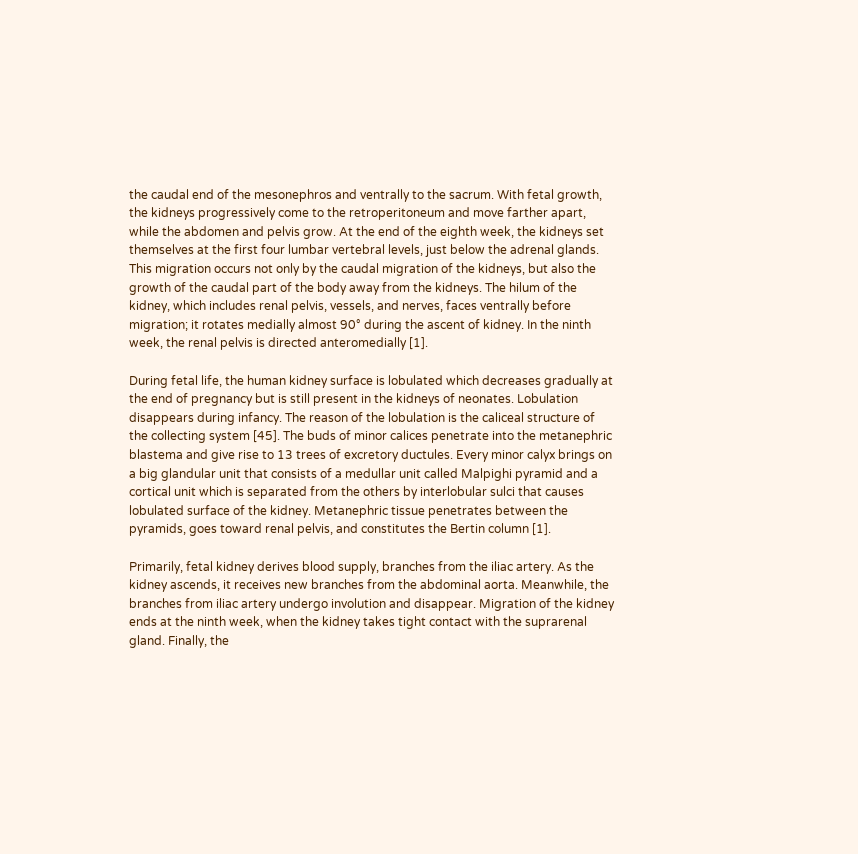the caudal end of the mesonephros and ventrally to the sacrum. With fetal growth, the kidneys progressively come to the retroperitoneum and move farther apart, while the abdomen and pelvis grow. At the end of the eighth week, the kidneys set themselves at the first four lumbar vertebral levels, just below the adrenal glands. This migration occurs not only by the caudal migration of the kidneys, but also the growth of the caudal part of the body away from the kidneys. The hilum of the kidney, which includes renal pelvis, vessels, and nerves, faces ventrally before migration; it rotates medially almost 90° during the ascent of kidney. In the ninth week, the renal pelvis is directed anteromedially [1].

During fetal life, the human kidney surface is lobulated which decreases gradually at the end of pregnancy but is still present in the kidneys of neonates. Lobulation disappears during infancy. The reason of the lobulation is the caliceal structure of the collecting system [45]. The buds of minor calices penetrate into the metanephric blastema and give rise to 13 trees of excretory ductules. Every minor calyx brings on a big glandular unit that consists of a medullar unit called Malpighi pyramid and a cortical unit which is separated from the others by interlobular sulci that causes lobulated surface of the kidney. Metanephric tissue penetrates between the pyramids, goes toward renal pelvis, and constitutes the Bertin column [1].

Primarily, fetal kidney derives blood supply, branches from the iliac artery. As the kidney ascends, it receives new branches from the abdominal aorta. Meanwhile, the branches from iliac artery undergo involution and disappear. Migration of the kidney ends at the ninth week, when the kidney takes tight contact with the suprarenal gland. Finally, the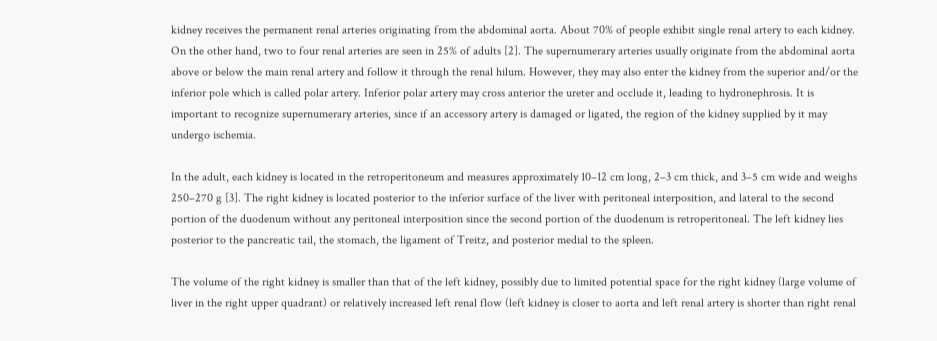kidney receives the permanent renal arteries originating from the abdominal aorta. About 70% of people exhibit single renal artery to each kidney. On the other hand, two to four renal arteries are seen in 25% of adults [2]. The supernumerary arteries usually originate from the abdominal aorta above or below the main renal artery and follow it through the renal hilum. However, they may also enter the kidney from the superior and/or the inferior pole which is called polar artery. Inferior polar artery may cross anterior the ureter and occlude it, leading to hydronephrosis. It is important to recognize supernumerary arteries, since if an accessory artery is damaged or ligated, the region of the kidney supplied by it may undergo ischemia.

In the adult, each kidney is located in the retroperitoneum and measures approximately 10–12 cm long, 2–3 cm thick, and 3–5 cm wide and weighs 250–270 g [3]. The right kidney is located posterior to the inferior surface of the liver with peritoneal interposition, and lateral to the second portion of the duodenum without any peritoneal interposition since the second portion of the duodenum is retroperitoneal. The left kidney lies posterior to the pancreatic tail, the stomach, the ligament of Treitz, and posterior medial to the spleen.

The volume of the right kidney is smaller than that of the left kidney, possibly due to limited potential space for the right kidney (large volume of liver in the right upper quadrant) or relatively increased left renal flow (left kidney is closer to aorta and left renal artery is shorter than right renal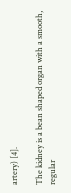artery) [4].

The kidney is a bean shaped organ with a smooth, regular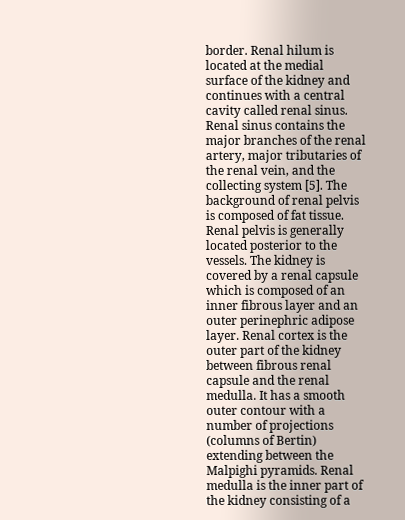border. Renal hilum is located at the medial surface of the kidney and continues with a central cavity called renal sinus. Renal sinus contains the major branches of the renal artery, major tributaries of the renal vein, and the collecting system [5]. The background of renal pelvis is composed of fat tissue. Renal pelvis is generally located posterior to the vessels. The kidney is covered by a renal capsule which is composed of an inner fibrous layer and an outer perinephric adipose layer. Renal cortex is the outer part of the kidney between fibrous renal capsule and the renal medulla. It has a smooth outer contour with a number of projections (columns of Bertin) extending between the Malpighi pyramids. Renal medulla is the inner part of the kidney consisting of a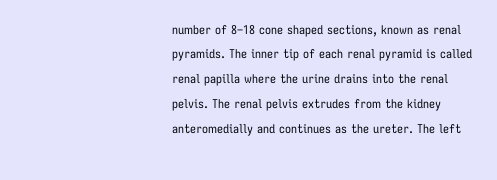number of 8–18 cone shaped sections, known as renal pyramids. The inner tip of each renal pyramid is called renal papilla where the urine drains into the renal pelvis. The renal pelvis extrudes from the kidney anteromedially and continues as the ureter. The left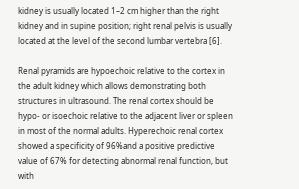kidney is usually located 1–2 cm higher than the right kidney and in supine position; right renal pelvis is usually located at the level of the second lumbar vertebra [6].

Renal pyramids are hypoechoic relative to the cortex in the adult kidney which allows demonstrating both structures in ultrasound. The renal cortex should be hypo- or isoechoic relative to the adjacent liver or spleen in most of the normal adults. Hyperechoic renal cortex showed a specificity of 96%and a positive predictive value of 67% for detecting abnormal renal function, but with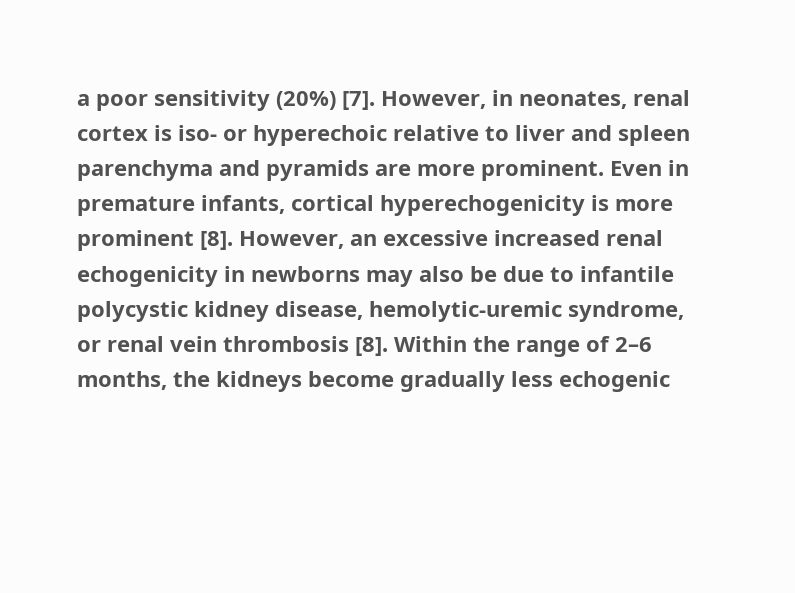a poor sensitivity (20%) [7]. However, in neonates, renal cortex is iso- or hyperechoic relative to liver and spleen parenchyma and pyramids are more prominent. Even in premature infants, cortical hyperechogenicity is more prominent [8]. However, an excessive increased renal echogenicity in newborns may also be due to infantile polycystic kidney disease, hemolytic-uremic syndrome, or renal vein thrombosis [8]. Within the range of 2–6 months, the kidneys become gradually less echogenic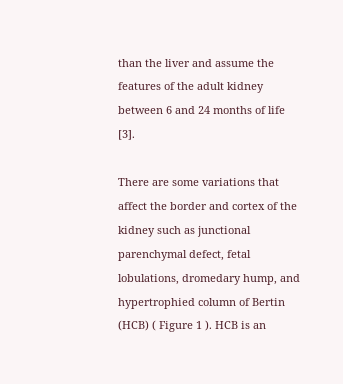than the liver and assume the features of the adult kidney between 6 and 24 months of life [3].

There are some variations that affect the border and cortex of the kidney such as junctional parenchymal defect, fetal lobulations, dromedary hump, and hypertrophied column of Bertin (HCB) ( Figure 1 ). HCB is an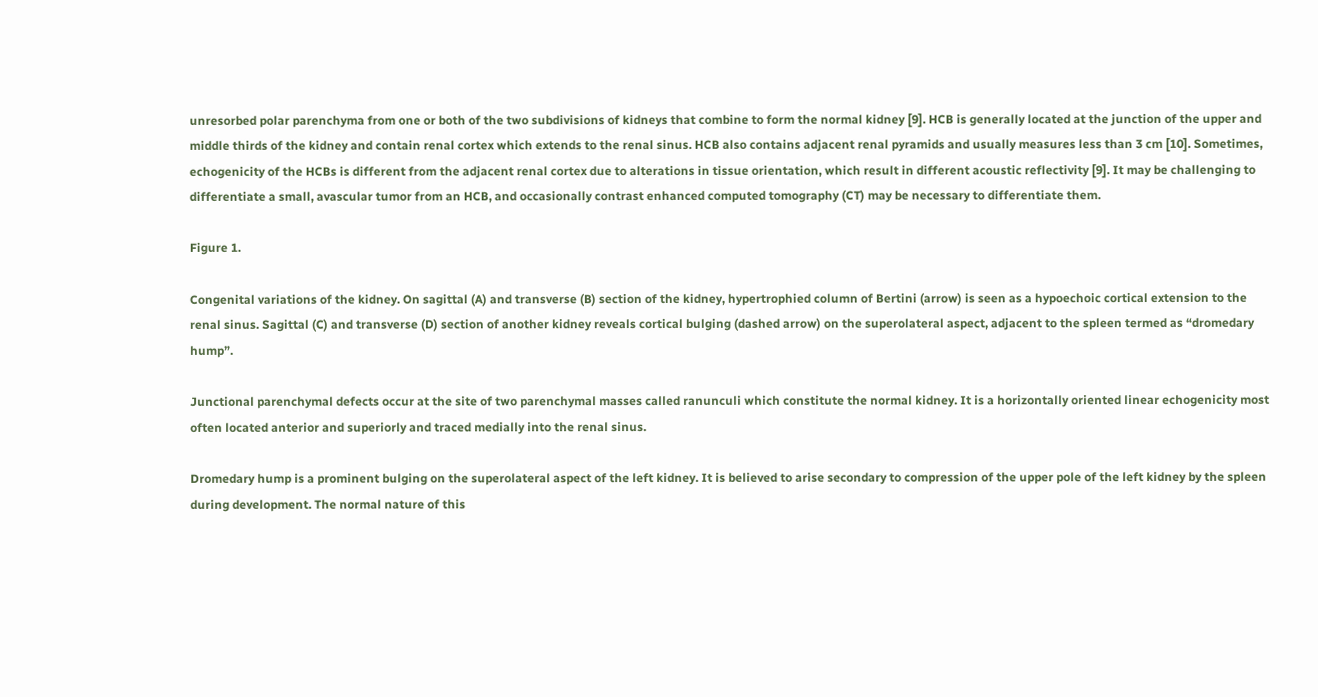unresorbed polar parenchyma from one or both of the two subdivisions of kidneys that combine to form the normal kidney [9]. HCB is generally located at the junction of the upper and middle thirds of the kidney and contain renal cortex which extends to the renal sinus. HCB also contains adjacent renal pyramids and usually measures less than 3 cm [10]. Sometimes, echogenicity of the HCBs is different from the adjacent renal cortex due to alterations in tissue orientation, which result in different acoustic reflectivity [9]. It may be challenging to differentiate a small, avascular tumor from an HCB, and occasionally contrast enhanced computed tomography (CT) may be necessary to differentiate them.

Figure 1.

Congenital variations of the kidney. On sagittal (A) and transverse (B) section of the kidney, hypertrophied column of Bertini (arrow) is seen as a hypoechoic cortical extension to the renal sinus. Sagittal (C) and transverse (D) section of another kidney reveals cortical bulging (dashed arrow) on the superolateral aspect, adjacent to the spleen termed as “dromedary hump”.

Junctional parenchymal defects occur at the site of two parenchymal masses called ranunculi which constitute the normal kidney. It is a horizontally oriented linear echogenicity most often located anterior and superiorly and traced medially into the renal sinus.

Dromedary hump is a prominent bulging on the superolateral aspect of the left kidney. It is believed to arise secondary to compression of the upper pole of the left kidney by the spleen during development. The normal nature of this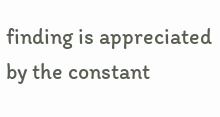finding is appreciated by the constant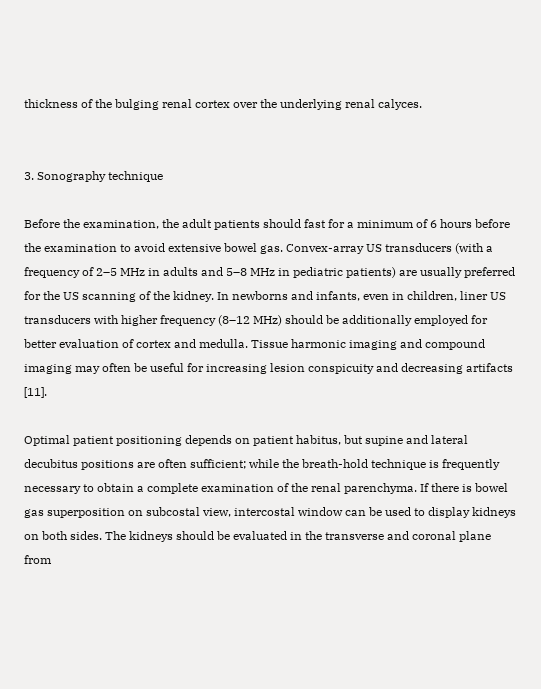thickness of the bulging renal cortex over the underlying renal calyces.


3. Sonography technique

Before the examination, the adult patients should fast for a minimum of 6 hours before the examination to avoid extensive bowel gas. Convex-array US transducers (with a frequency of 2–5 MHz in adults and 5–8 MHz in pediatric patients) are usually preferred for the US scanning of the kidney. In newborns and infants, even in children, liner US transducers with higher frequency (8–12 MHz) should be additionally employed for better evaluation of cortex and medulla. Tissue harmonic imaging and compound imaging may often be useful for increasing lesion conspicuity and decreasing artifacts [11].

Optimal patient positioning depends on patient habitus, but supine and lateral decubitus positions are often sufficient; while the breath-hold technique is frequently necessary to obtain a complete examination of the renal parenchyma. If there is bowel gas superposition on subcostal view, intercostal window can be used to display kidneys on both sides. The kidneys should be evaluated in the transverse and coronal plane from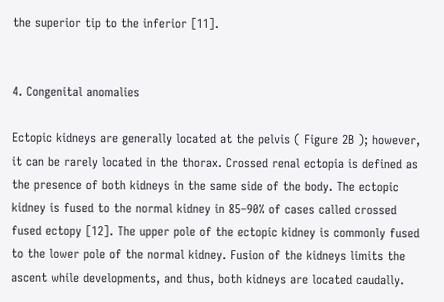the superior tip to the inferior [11].


4. Congenital anomalies

Ectopic kidneys are generally located at the pelvis ( Figure 2B ); however, it can be rarely located in the thorax. Crossed renal ectopia is defined as the presence of both kidneys in the same side of the body. The ectopic kidney is fused to the normal kidney in 85–90% of cases called crossed fused ectopy [12]. The upper pole of the ectopic kidney is commonly fused to the lower pole of the normal kidney. Fusion of the kidneys limits the ascent while developments, and thus, both kidneys are located caudally.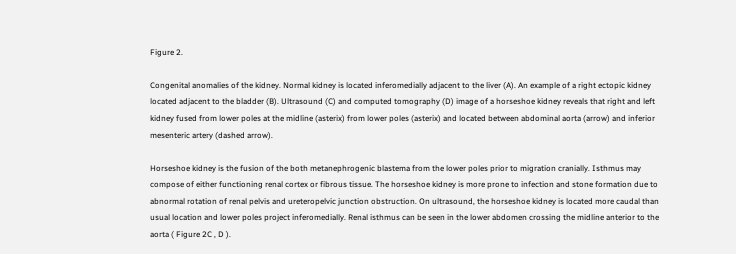Figure 2.

Congenital anomalies of the kidney. Normal kidney is located inferomedially adjacent to the liver (A). An example of a right ectopic kidney located adjacent to the bladder (B). Ultrasound (C) and computed tomography (D) image of a horseshoe kidney reveals that right and left kidney fused from lower poles at the midline (asterix) from lower poles (asterix) and located between abdominal aorta (arrow) and inferior mesenteric artery (dashed arrow).

Horseshoe kidney is the fusion of the both metanephrogenic blastema from the lower poles prior to migration cranially. Isthmus may compose of either functioning renal cortex or fibrous tissue. The horseshoe kidney is more prone to infection and stone formation due to abnormal rotation of renal pelvis and ureteropelvic junction obstruction. On ultrasound, the horseshoe kidney is located more caudal than usual location and lower poles project inferomedially. Renal isthmus can be seen in the lower abdomen crossing the midline anterior to the aorta ( Figure 2C , D ).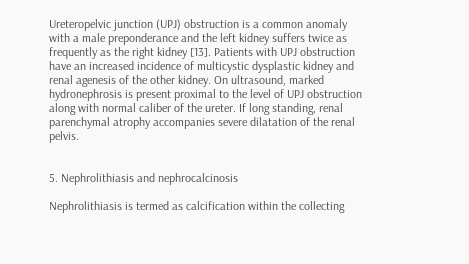Ureteropelvic junction (UPJ) obstruction is a common anomaly with a male preponderance and the left kidney suffers twice as frequently as the right kidney [13]. Patients with UPJ obstruction have an increased incidence of multicystic dysplastic kidney and renal agenesis of the other kidney. On ultrasound, marked hydronephrosis is present proximal to the level of UPJ obstruction along with normal caliber of the ureter. If long standing, renal parenchymal atrophy accompanies severe dilatation of the renal pelvis.


5. Nephrolithiasis and nephrocalcinosis

Nephrolithiasis is termed as calcification within the collecting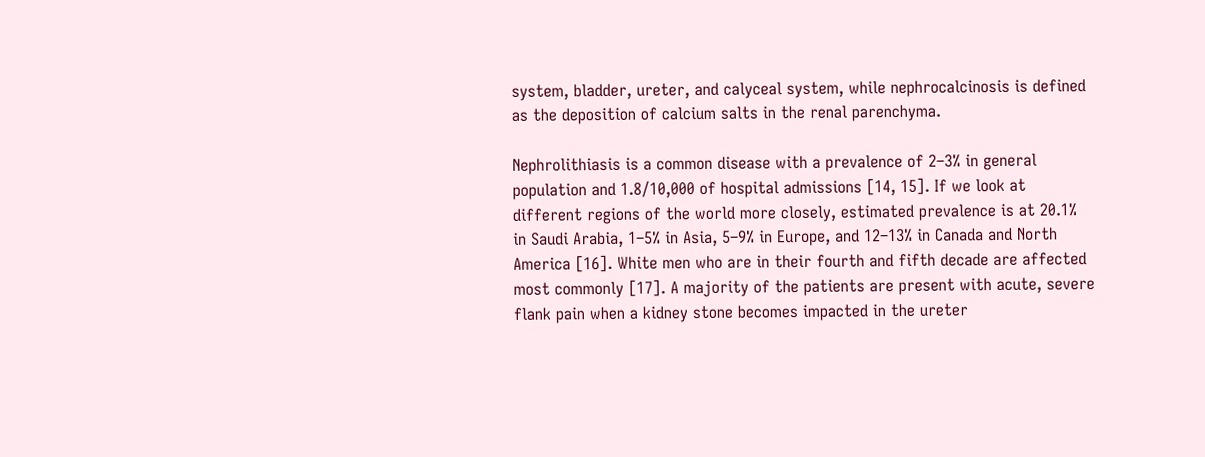system, bladder, ureter, and calyceal system, while nephrocalcinosis is defined as the deposition of calcium salts in the renal parenchyma.

Nephrolithiasis is a common disease with a prevalence of 2–3% in general population and 1.8/10,000 of hospital admissions [14, 15]. If we look at different regions of the world more closely, estimated prevalence is at 20.1% in Saudi Arabia, 1–5% in Asia, 5–9% in Europe, and 12–13% in Canada and North America [16]. White men who are in their fourth and fifth decade are affected most commonly [17]. A majority of the patients are present with acute, severe flank pain when a kidney stone becomes impacted in the ureter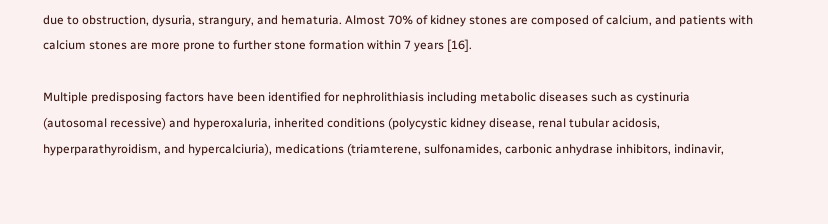due to obstruction, dysuria, strangury, and hematuria. Almost 70% of kidney stones are composed of calcium, and patients with calcium stones are more prone to further stone formation within 7 years [16].

Multiple predisposing factors have been identified for nephrolithiasis including metabolic diseases such as cystinuria (autosomal recessive) and hyperoxaluria, inherited conditions (polycystic kidney disease, renal tubular acidosis, hyperparathyroidism, and hypercalciuria), medications (triamterene, sulfonamides, carbonic anhydrase inhibitors, indinavir,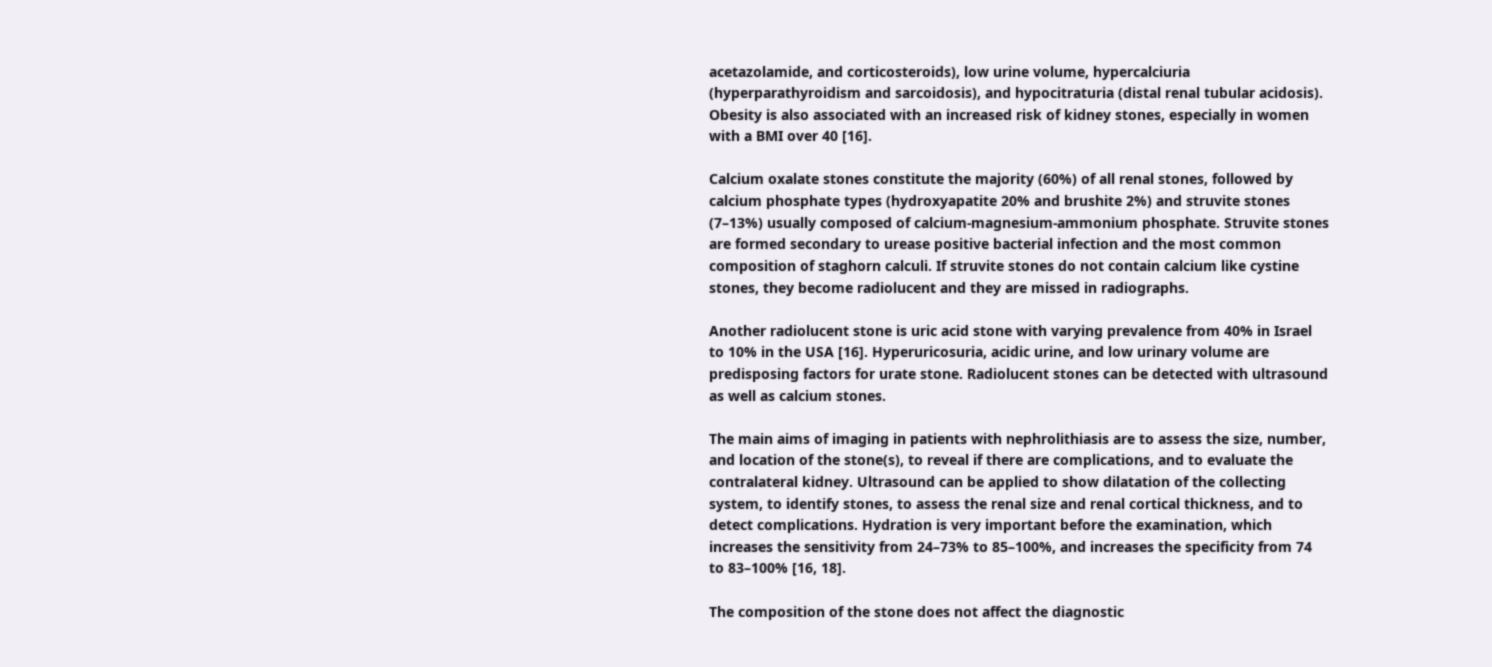acetazolamide, and corticosteroids), low urine volume, hypercalciuria (hyperparathyroidism and sarcoidosis), and hypocitraturia (distal renal tubular acidosis). Obesity is also associated with an increased risk of kidney stones, especially in women with a BMI over 40 [16].

Calcium oxalate stones constitute the majority (60%) of all renal stones, followed by calcium phosphate types (hydroxyapatite 20% and brushite 2%) and struvite stones (7–13%) usually composed of calcium-magnesium-ammonium phosphate. Struvite stones are formed secondary to urease positive bacterial infection and the most common composition of staghorn calculi. If struvite stones do not contain calcium like cystine stones, they become radiolucent and they are missed in radiographs.

Another radiolucent stone is uric acid stone with varying prevalence from 40% in Israel to 10% in the USA [16]. Hyperuricosuria, acidic urine, and low urinary volume are predisposing factors for urate stone. Radiolucent stones can be detected with ultrasound as well as calcium stones.

The main aims of imaging in patients with nephrolithiasis are to assess the size, number, and location of the stone(s), to reveal if there are complications, and to evaluate the contralateral kidney. Ultrasound can be applied to show dilatation of the collecting system, to identify stones, to assess the renal size and renal cortical thickness, and to detect complications. Hydration is very important before the examination, which increases the sensitivity from 24–73% to 85–100%, and increases the specificity from 74 to 83–100% [16, 18].

The composition of the stone does not affect the diagnostic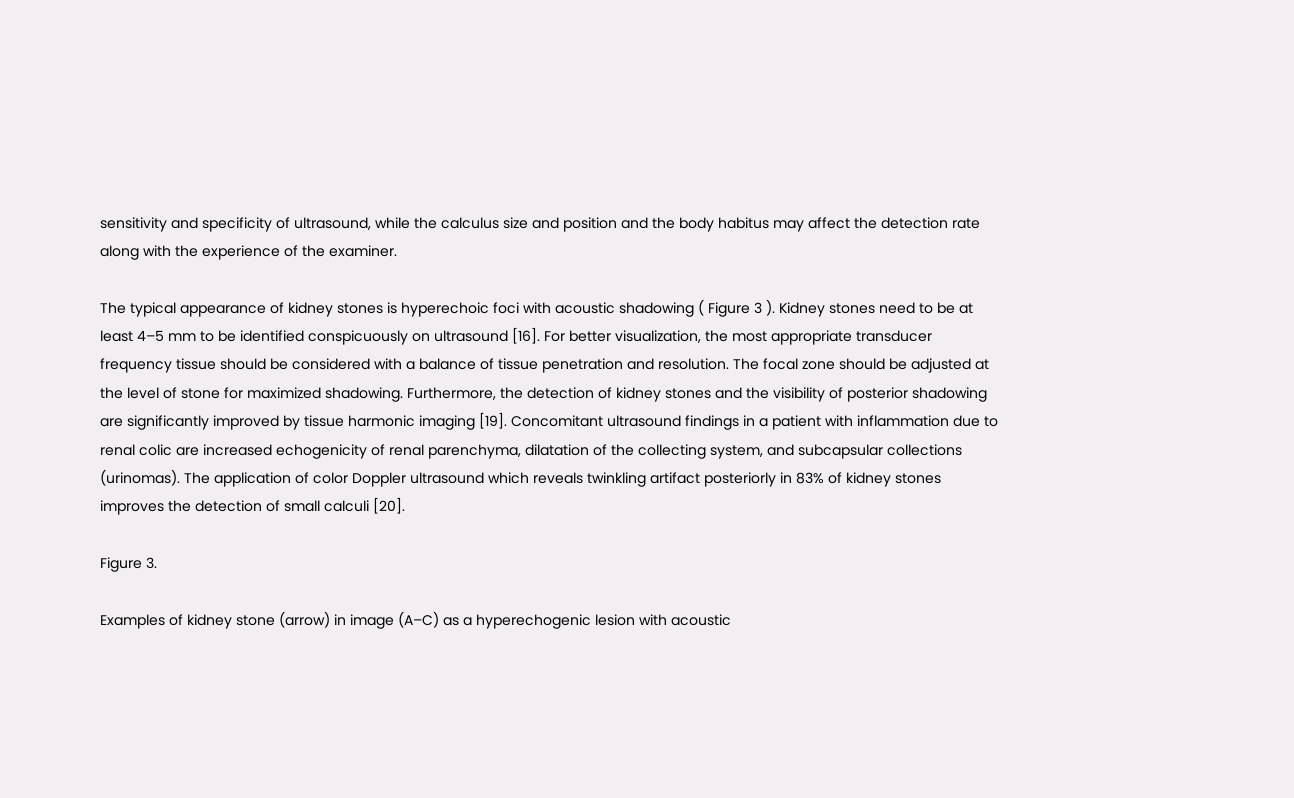sensitivity and specificity of ultrasound, while the calculus size and position and the body habitus may affect the detection rate along with the experience of the examiner.

The typical appearance of kidney stones is hyperechoic foci with acoustic shadowing ( Figure 3 ). Kidney stones need to be at least 4–5 mm to be identified conspicuously on ultrasound [16]. For better visualization, the most appropriate transducer frequency tissue should be considered with a balance of tissue penetration and resolution. The focal zone should be adjusted at the level of stone for maximized shadowing. Furthermore, the detection of kidney stones and the visibility of posterior shadowing are significantly improved by tissue harmonic imaging [19]. Concomitant ultrasound findings in a patient with inflammation due to renal colic are increased echogenicity of renal parenchyma, dilatation of the collecting system, and subcapsular collections (urinomas). The application of color Doppler ultrasound which reveals twinkling artifact posteriorly in 83% of kidney stones improves the detection of small calculi [20].

Figure 3.

Examples of kidney stone (arrow) in image (A–C) as a hyperechogenic lesion with acoustic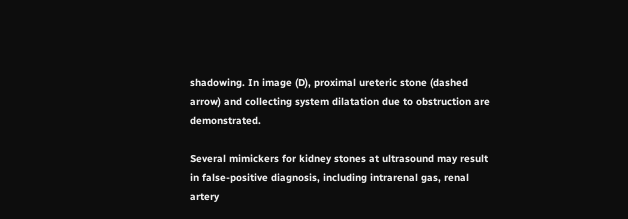shadowing. In image (D), proximal ureteric stone (dashed arrow) and collecting system dilatation due to obstruction are demonstrated.

Several mimickers for kidney stones at ultrasound may result in false-positive diagnosis, including intrarenal gas, renal artery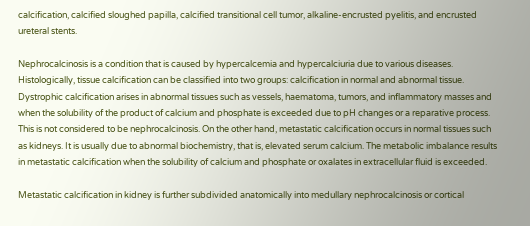calcification, calcified sloughed papilla, calcified transitional cell tumor, alkaline-encrusted pyelitis, and encrusted ureteral stents.

Nephrocalcinosis is a condition that is caused by hypercalcemia and hypercalciuria due to various diseases. Histologically, tissue calcification can be classified into two groups: calcification in normal and abnormal tissue. Dystrophic calcification arises in abnormal tissues such as vessels, haematoma, tumors, and inflammatory masses and when the solubility of the product of calcium and phosphate is exceeded due to pH changes or a reparative process. This is not considered to be nephrocalcinosis. On the other hand, metastatic calcification occurs in normal tissues such as kidneys. It is usually due to abnormal biochemistry, that is, elevated serum calcium. The metabolic imbalance results in metastatic calcification when the solubility of calcium and phosphate or oxalates in extracellular fluid is exceeded.

Metastatic calcification in kidney is further subdivided anatomically into medullary nephrocalcinosis or cortical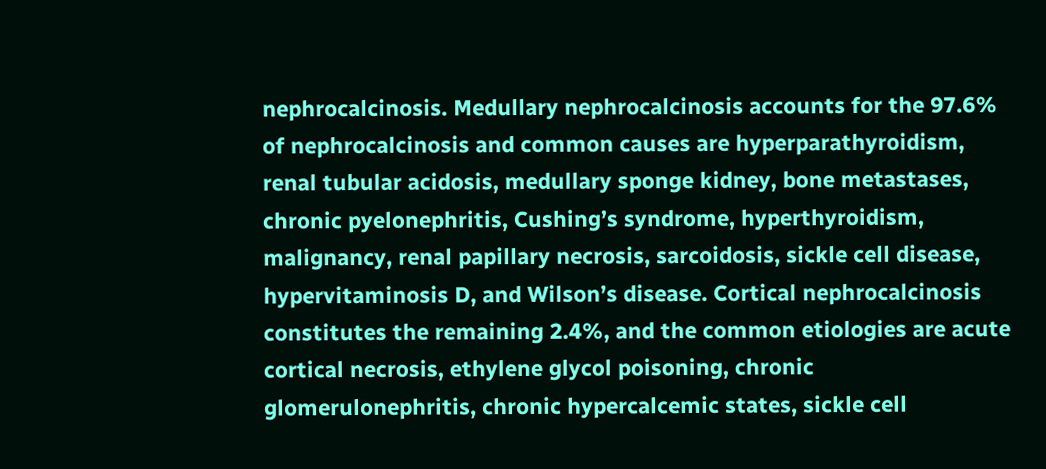nephrocalcinosis. Medullary nephrocalcinosis accounts for the 97.6% of nephrocalcinosis and common causes are hyperparathyroidism, renal tubular acidosis, medullary sponge kidney, bone metastases, chronic pyelonephritis, Cushing’s syndrome, hyperthyroidism, malignancy, renal papillary necrosis, sarcoidosis, sickle cell disease, hypervitaminosis D, and Wilson’s disease. Cortical nephrocalcinosis constitutes the remaining 2.4%, and the common etiologies are acute cortical necrosis, ethylene glycol poisoning, chronic glomerulonephritis, chronic hypercalcemic states, sickle cell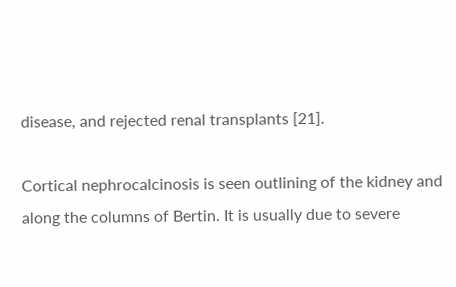disease, and rejected renal transplants [21].

Cortical nephrocalcinosis is seen outlining of the kidney and along the columns of Bertin. It is usually due to severe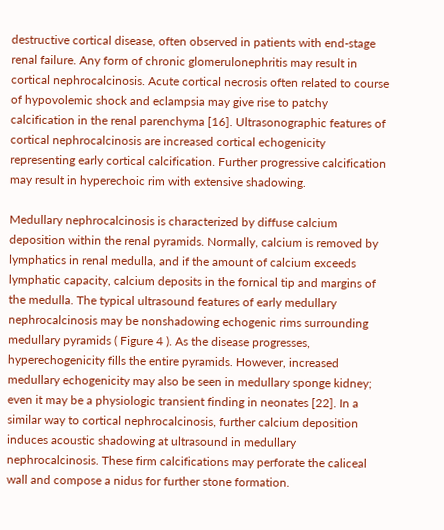destructive cortical disease, often observed in patients with end-stage renal failure. Any form of chronic glomerulonephritis may result in cortical nephrocalcinosis. Acute cortical necrosis often related to course of hypovolemic shock and eclampsia may give rise to patchy calcification in the renal parenchyma [16]. Ultrasonographic features of cortical nephrocalcinosis are increased cortical echogenicity representing early cortical calcification. Further progressive calcification may result in hyperechoic rim with extensive shadowing.

Medullary nephrocalcinosis is characterized by diffuse calcium deposition within the renal pyramids. Normally, calcium is removed by lymphatics in renal medulla, and if the amount of calcium exceeds lymphatic capacity, calcium deposits in the fornical tip and margins of the medulla. The typical ultrasound features of early medullary nephrocalcinosis may be nonshadowing echogenic rims surrounding medullary pyramids ( Figure 4 ). As the disease progresses, hyperechogenicity fills the entire pyramids. However, increased medullary echogenicity may also be seen in medullary sponge kidney; even it may be a physiologic transient finding in neonates [22]. In a similar way to cortical nephrocalcinosis, further calcium deposition induces acoustic shadowing at ultrasound in medullary nephrocalcinosis. These firm calcifications may perforate the caliceal wall and compose a nidus for further stone formation.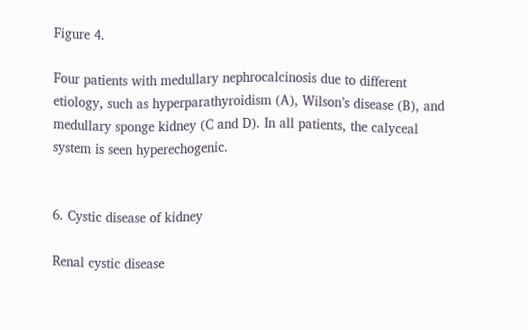Figure 4.

Four patients with medullary nephrocalcinosis due to different etiology, such as hyperparathyroidism (A), Wilson’s disease (B), and medullary sponge kidney (C and D). In all patients, the calyceal system is seen hyperechogenic.


6. Cystic disease of kidney

Renal cystic disease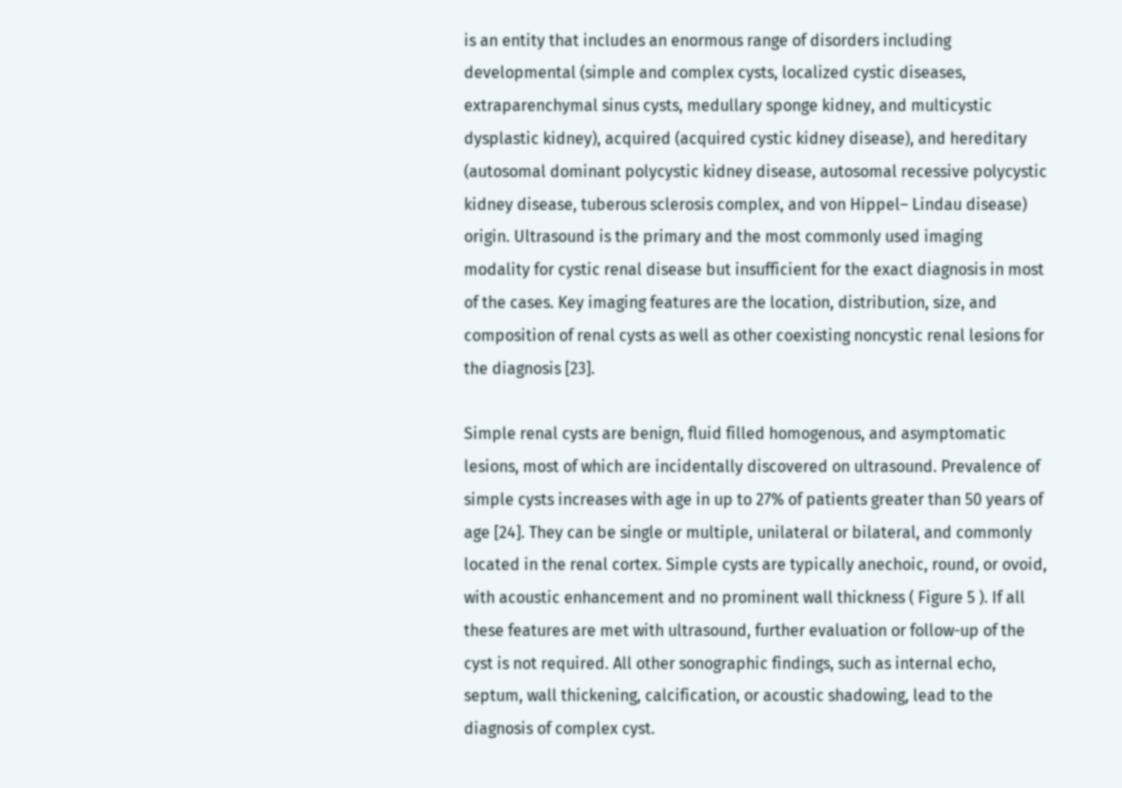is an entity that includes an enormous range of disorders including developmental (simple and complex cysts, localized cystic diseases, extraparenchymal sinus cysts, medullary sponge kidney, and multicystic dysplastic kidney), acquired (acquired cystic kidney disease), and hereditary (autosomal dominant polycystic kidney disease, autosomal recessive polycystic kidney disease, tuberous sclerosis complex, and von Hippel– Lindau disease) origin. Ultrasound is the primary and the most commonly used imaging modality for cystic renal disease but insufficient for the exact diagnosis in most of the cases. Key imaging features are the location, distribution, size, and composition of renal cysts as well as other coexisting noncystic renal lesions for the diagnosis [23].

Simple renal cysts are benign, fluid filled homogenous, and asymptomatic lesions, most of which are incidentally discovered on ultrasound. Prevalence of simple cysts increases with age in up to 27% of patients greater than 50 years of age [24]. They can be single or multiple, unilateral or bilateral, and commonly located in the renal cortex. Simple cysts are typically anechoic, round, or ovoid, with acoustic enhancement and no prominent wall thickness ( Figure 5 ). If all these features are met with ultrasound, further evaluation or follow-up of the cyst is not required. All other sonographic findings, such as internal echo, septum, wall thickening, calcification, or acoustic shadowing, lead to the diagnosis of complex cyst.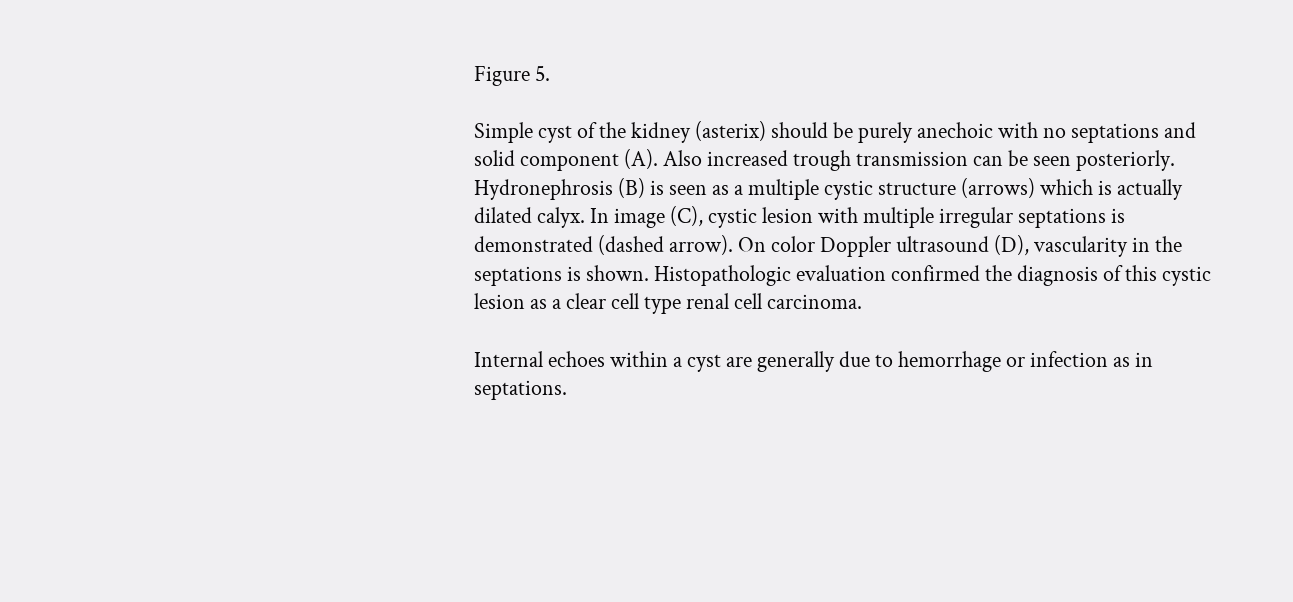Figure 5.

Simple cyst of the kidney (asterix) should be purely anechoic with no septations and solid component (A). Also increased trough transmission can be seen posteriorly. Hydronephrosis (B) is seen as a multiple cystic structure (arrows) which is actually dilated calyx. In image (C), cystic lesion with multiple irregular septations is demonstrated (dashed arrow). On color Doppler ultrasound (D), vascularity in the septations is shown. Histopathologic evaluation confirmed the diagnosis of this cystic lesion as a clear cell type renal cell carcinoma.

Internal echoes within a cyst are generally due to hemorrhage or infection as in septations.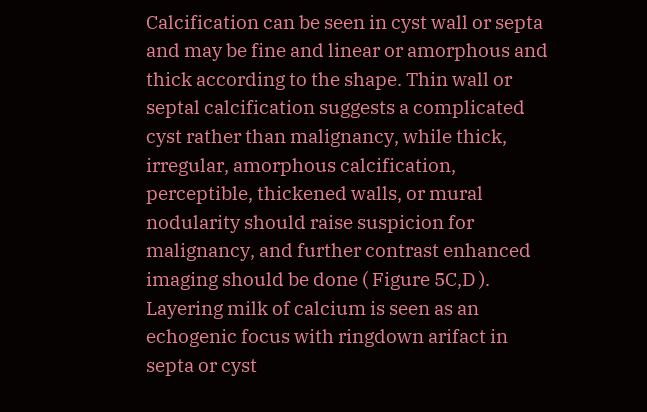Calcification can be seen in cyst wall or septa and may be fine and linear or amorphous and thick according to the shape. Thin wall or septal calcification suggests a complicated cyst rather than malignancy, while thick, irregular, amorphous calcification, perceptible, thickened walls, or mural nodularity should raise suspicion for malignancy, and further contrast enhanced imaging should be done ( Figure 5C,D ). Layering milk of calcium is seen as an echogenic focus with ringdown arifact in septa or cyst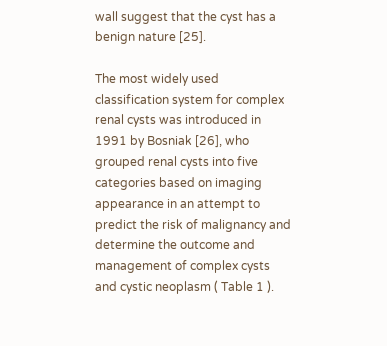wall suggest that the cyst has a benign nature [25].

The most widely used classification system for complex renal cysts was introduced in 1991 by Bosniak [26], who grouped renal cysts into five categories based on imaging appearance in an attempt to predict the risk of malignancy and determine the outcome and management of complex cysts and cystic neoplasm ( Table 1 ).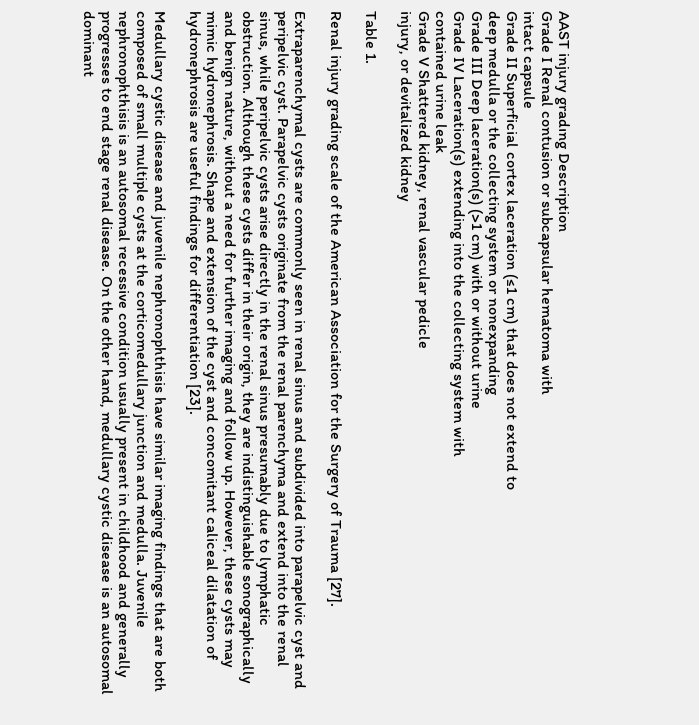AAST injury gradıng Description
Grade I Renal contusion or subcapsular hematoma with
intact capsule
Grade II Superficial cortex laceration (≤1 cm) that does not extend to
deep medulla or the collecting system or nonexpanding
Grade III Deep laceration(s) (>1 cm) with or without urine
Grade IV Laceration(s) extending into the collecting system with
contained urine leak
Grade V Shattered kidney, renal vascular pedicle
injury, or devitalized kidney

Table 1.

Renal injury grading scale of the American Association for the Surgery of Trauma [27].

Extraparenchymal cysts are commonly seen in renal sinus and subdivided into parapelvic cyst and peripelvic cyst. Parapelvic cysts originate from the renal parenchyma and extend into the renal sinus, while peripelvic cysts arise directly in the renal sinus presumably due to lymphatic obstruction. Although these cysts differ in their origin, they are indistinguishable sonographically and benign nature, without a need for further imaging and follow up. However, these cysts may mimic hydronephrosis. Shape and extension of the cyst and concomitant caliceal dilatation of hydronephrosis are useful findings for differentiation [23].

Medullary cystic disease and juvenile nephronophthisis have similar imaging findings that are both composed of small multiple cysts at the corticomedullary junction and medulla. Juvenile nephronophthisis is an autosomal recessive condition usually present in childhood and generally progresses to end stage renal disease. On the other hand, medullary cystic disease is an autosomal dominant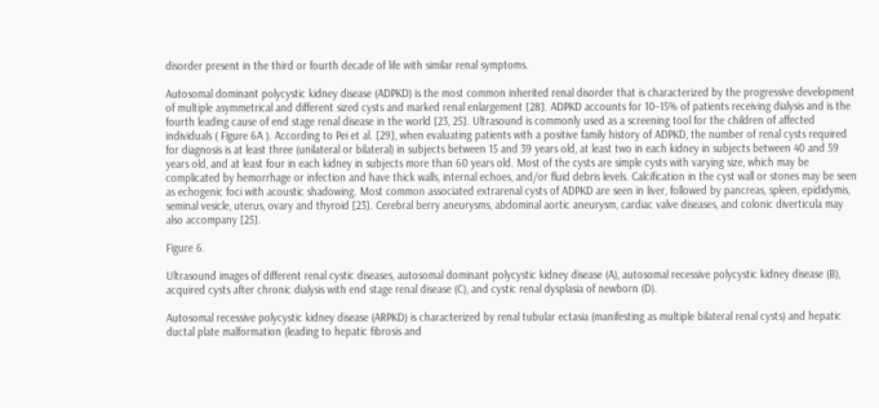disorder present in the third or fourth decade of life with similar renal symptoms.

Autosomal dominant polycystic kidney disease (ADPKD) is the most common inherited renal disorder that is characterized by the progressive development of multiple asymmetrical and different sized cysts and marked renal enlargement [28]. ADPKD accounts for 10–15% of patients receiving dialysis and is the fourth leading cause of end stage renal disease in the world [23, 25]. Ultrasound is commonly used as a screening tool for the children of affected individuals ( Figure 6A ). According to Pei et al. [29], when evaluating patients with a positive family history of ADPKD, the number of renal cysts required for diagnosis is at least three (unilateral or bilateral) in subjects between 15 and 39 years old, at least two in each kidney in subjects between 40 and 59 years old, and at least four in each kidney in subjects more than 60 years old. Most of the cysts are simple cysts with varying size, which may be complicated by hemorrhage or infection and have thick walls, internal echoes, and/or fluid debris levels. Calcification in the cyst wall or stones may be seen as echogenic foci with acoustic shadowing. Most common associated extrarenal cysts of ADPKD are seen in liver, followed by pancreas, spleen, epididymis, seminal vesicle, uterus, ovary and thyroid [23]. Cerebral berry aneurysms, abdominal aortic aneurysm, cardiac valve diseases, and colonic diverticula may also accompany [25].

Figure 6.

Ultrasound images of different renal cystic diseases, autosomal dominant polycystic kidney disease (A), autosomal recessive polycystic kidney disease (B), acquired cysts after chronic dialysis with end stage renal disease (C), and cystic renal dysplasia of newborn (D).

Autosomal recessive polycystic kidney disease (ARPKD) is characterized by renal tubular ectasia (manifesting as multiple bilateral renal cysts) and hepatic ductal plate malformation (leading to hepatic fibrosis and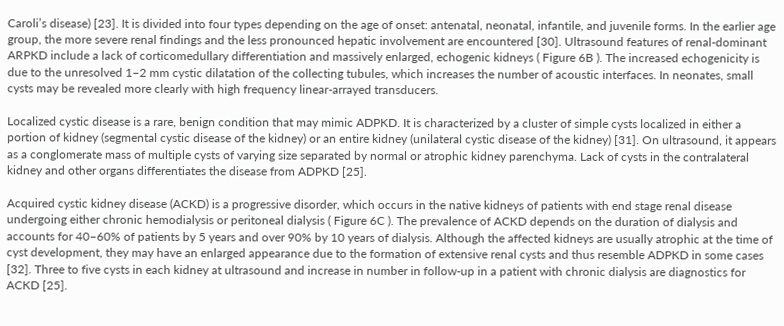Caroli’s disease) [23]. It is divided into four types depending on the age of onset: antenatal, neonatal, infantile, and juvenile forms. In the earlier age group, the more severe renal findings and the less pronounced hepatic involvement are encountered [30]. Ultrasound features of renal-dominant ARPKD include a lack of corticomedullary differentiation and massively enlarged, echogenic kidneys ( Figure 6B ). The increased echogenicity is due to the unresolved 1–2 mm cystic dilatation of the collecting tubules, which increases the number of acoustic interfaces. In neonates, small cysts may be revealed more clearly with high frequency linear-arrayed transducers.

Localized cystic disease is a rare, benign condition that may mimic ADPKD. It is characterized by a cluster of simple cysts localized in either a portion of kidney (segmental cystic disease of the kidney) or an entire kidney (unilateral cystic disease of the kidney) [31]. On ultrasound, it appears as a conglomerate mass of multiple cysts of varying size separated by normal or atrophic kidney parenchyma. Lack of cysts in the contralateral kidney and other organs differentiates the disease from ADPKD [25].

Acquired cystic kidney disease (ACKD) is a progressive disorder, which occurs in the native kidneys of patients with end stage renal disease undergoing either chronic hemodialysis or peritoneal dialysis ( Figure 6C ). The prevalence of ACKD depends on the duration of dialysis and accounts for 40–60% of patients by 5 years and over 90% by 10 years of dialysis. Although the affected kidneys are usually atrophic at the time of cyst development, they may have an enlarged appearance due to the formation of extensive renal cysts and thus resemble ADPKD in some cases [32]. Three to five cysts in each kidney at ultrasound and increase in number in follow-up in a patient with chronic dialysis are diagnostics for ACKD [25].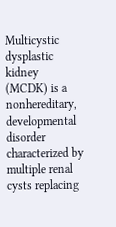Multicystic dysplastic kidney (MCDK) is a nonhereditary, developmental disorder characterized by multiple renal cysts replacing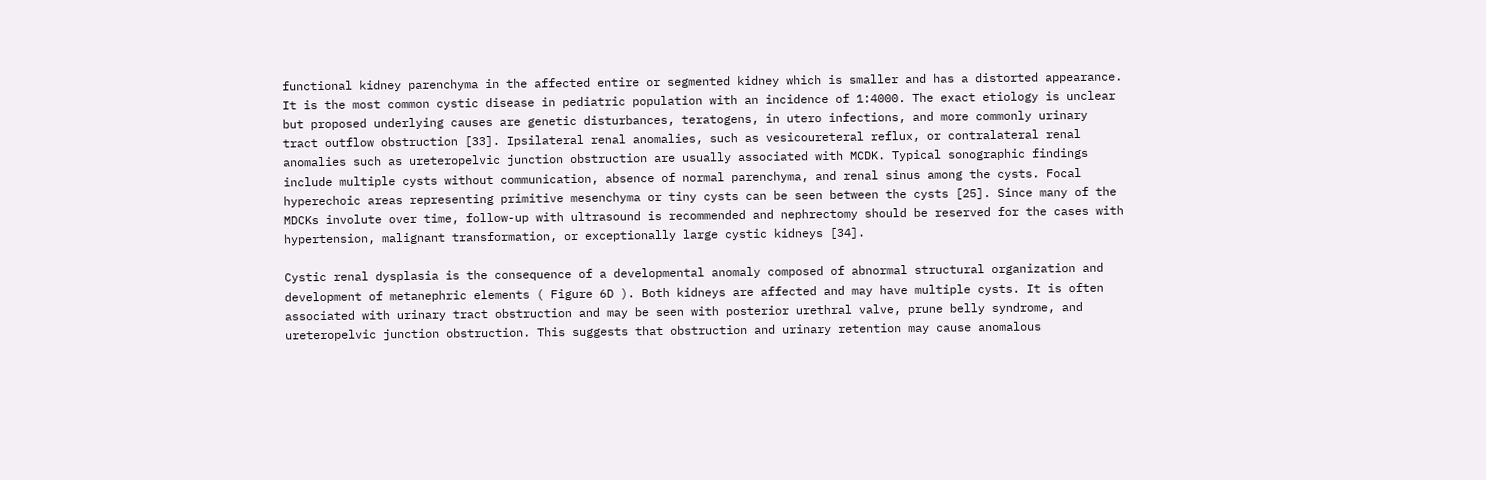functional kidney parenchyma in the affected entire or segmented kidney which is smaller and has a distorted appearance. It is the most common cystic disease in pediatric population with an incidence of 1:4000. The exact etiology is unclear but proposed underlying causes are genetic disturbances, teratogens, in utero infections, and more commonly urinary tract outflow obstruction [33]. Ipsilateral renal anomalies, such as vesicoureteral reflux, or contralateral renal anomalies such as ureteropelvic junction obstruction are usually associated with MCDK. Typical sonographic findings include multiple cysts without communication, absence of normal parenchyma, and renal sinus among the cysts. Focal hyperechoic areas representing primitive mesenchyma or tiny cysts can be seen between the cysts [25]. Since many of the MDCKs involute over time, follow-up with ultrasound is recommended and nephrectomy should be reserved for the cases with hypertension, malignant transformation, or exceptionally large cystic kidneys [34].

Cystic renal dysplasia is the consequence of a developmental anomaly composed of abnormal structural organization and development of metanephric elements ( Figure 6D ). Both kidneys are affected and may have multiple cysts. It is often associated with urinary tract obstruction and may be seen with posterior urethral valve, prune belly syndrome, and ureteropelvic junction obstruction. This suggests that obstruction and urinary retention may cause anomalous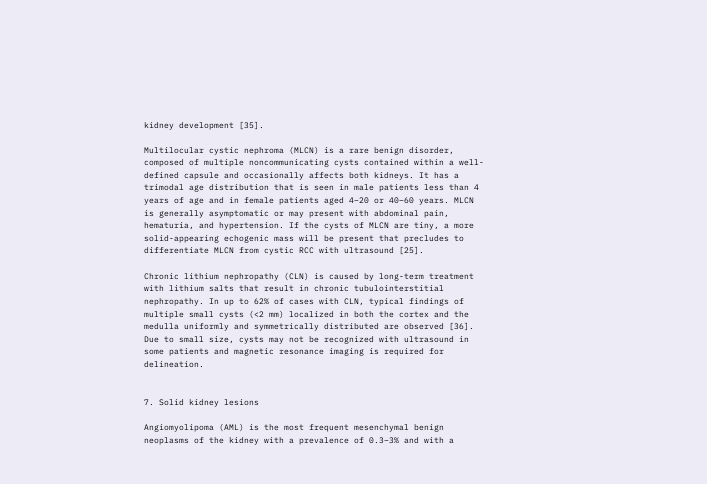kidney development [35].

Multilocular cystic nephroma (MLCN) is a rare benign disorder, composed of multiple noncommunicating cysts contained within a well-defined capsule and occasionally affects both kidneys. It has a trimodal age distribution that is seen in male patients less than 4 years of age and in female patients aged 4–20 or 40–60 years. MLCN is generally asymptomatic or may present with abdominal pain, hematuria, and hypertension. If the cysts of MLCN are tiny, a more solid-appearing echogenic mass will be present that precludes to differentiate MLCN from cystic RCC with ultrasound [25].

Chronic lithium nephropathy (CLN) is caused by long-term treatment with lithium salts that result in chronic tubulointerstitial nephropathy. In up to 62% of cases with CLN, typical findings of multiple small cysts (<2 mm) localized in both the cortex and the medulla uniformly and symmetrically distributed are observed [36]. Due to small size, cysts may not be recognized with ultrasound in some patients and magnetic resonance imaging is required for delineation.


7. Solid kidney lesions

Angiomyolipoma (AML) is the most frequent mesenchymal benign neoplasms of the kidney with a prevalence of 0.3–3% and with a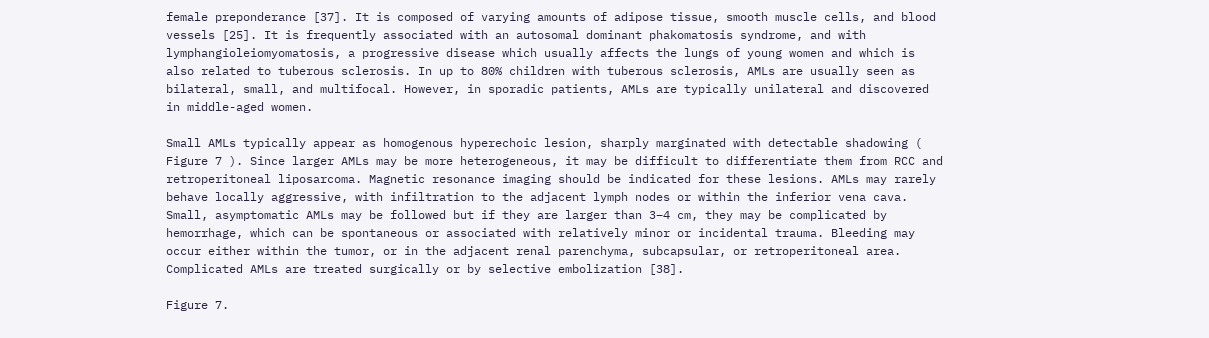female preponderance [37]. It is composed of varying amounts of adipose tissue, smooth muscle cells, and blood vessels [25]. It is frequently associated with an autosomal dominant phakomatosis syndrome, and with lymphangioleiomyomatosis, a progressive disease which usually affects the lungs of young women and which is also related to tuberous sclerosis. In up to 80% children with tuberous sclerosis, AMLs are usually seen as bilateral, small, and multifocal. However, in sporadic patients, AMLs are typically unilateral and discovered in middle-aged women.

Small AMLs typically appear as homogenous hyperechoic lesion, sharply marginated with detectable shadowing ( Figure 7 ). Since larger AMLs may be more heterogeneous, it may be difficult to differentiate them from RCC and retroperitoneal liposarcoma. Magnetic resonance imaging should be indicated for these lesions. AMLs may rarely behave locally aggressive, with infiltration to the adjacent lymph nodes or within the inferior vena cava. Small, asymptomatic AMLs may be followed but if they are larger than 3–4 cm, they may be complicated by hemorrhage, which can be spontaneous or associated with relatively minor or incidental trauma. Bleeding may occur either within the tumor, or in the adjacent renal parenchyma, subcapsular, or retroperitoneal area. Complicated AMLs are treated surgically or by selective embolization [38].

Figure 7.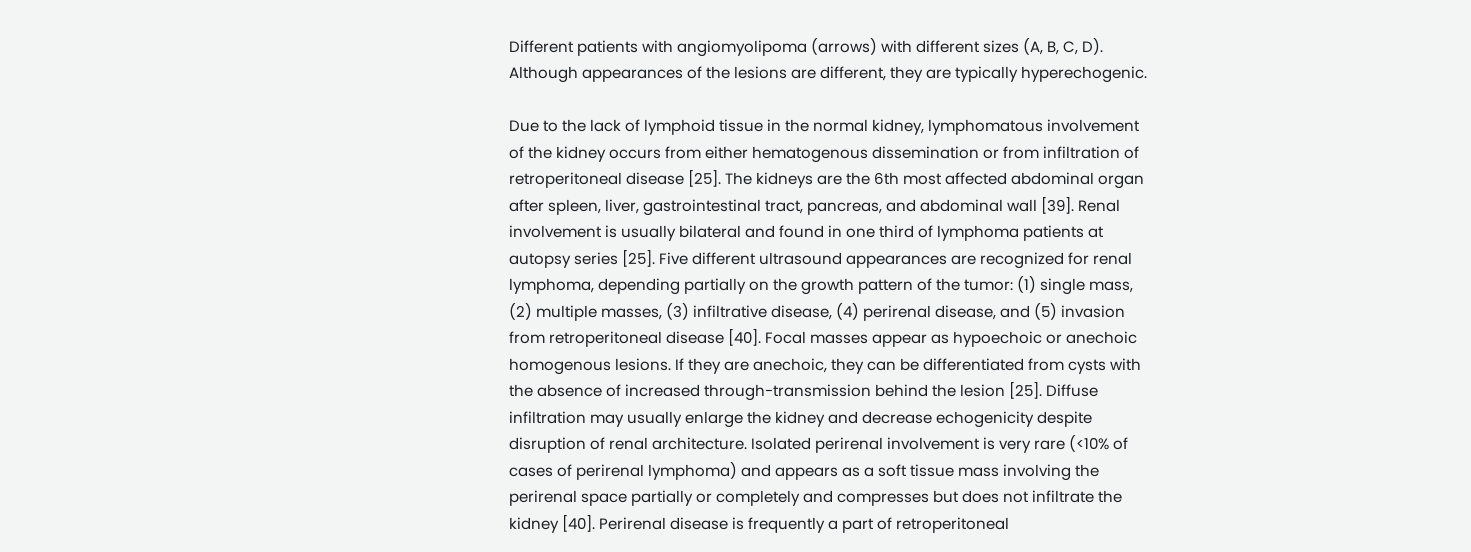Different patients with angiomyolipoma (arrows) with different sizes (A, B, C, D). Although appearances of the lesions are different, they are typically hyperechogenic.

Due to the lack of lymphoid tissue in the normal kidney, lymphomatous involvement of the kidney occurs from either hematogenous dissemination or from infiltration of retroperitoneal disease [25]. The kidneys are the 6th most affected abdominal organ after spleen, liver, gastrointestinal tract, pancreas, and abdominal wall [39]. Renal involvement is usually bilateral and found in one third of lymphoma patients at autopsy series [25]. Five different ultrasound appearances are recognized for renal lymphoma, depending partially on the growth pattern of the tumor: (1) single mass, (2) multiple masses, (3) infiltrative disease, (4) perirenal disease, and (5) invasion from retroperitoneal disease [40]. Focal masses appear as hypoechoic or anechoic homogenous lesions. If they are anechoic, they can be differentiated from cysts with the absence of increased through-transmission behind the lesion [25]. Diffuse infiltration may usually enlarge the kidney and decrease echogenicity despite disruption of renal architecture. Isolated perirenal involvement is very rare (<10% of cases of perirenal lymphoma) and appears as a soft tissue mass involving the perirenal space partially or completely and compresses but does not infiltrate the kidney [40]. Perirenal disease is frequently a part of retroperitoneal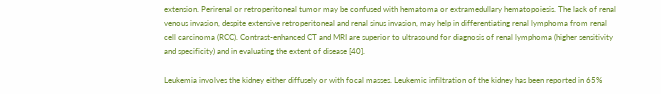extension. Perirenal or retroperitoneal tumor may be confused with hematoma or extramedullary hematopoiesis. The lack of renal venous invasion, despite extensive retroperitoneal and renal sinus invasion, may help in differentiating renal lymphoma from renal cell carcinoma (RCC). Contrast-enhanced CT and MRI are superior to ultrasound for diagnosis of renal lymphoma (higher sensitivity and specificity) and in evaluating the extent of disease [40].

Leukemia involves the kidney either diffusely or with focal masses. Leukemic infiltration of the kidney has been reported in 65%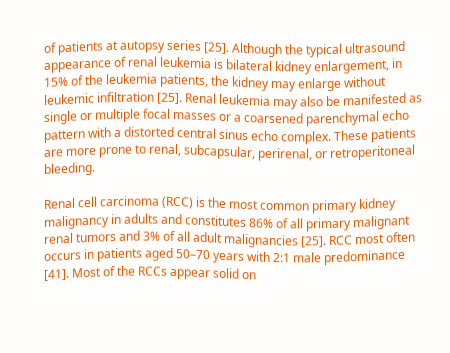of patients at autopsy series [25]. Although the typical ultrasound appearance of renal leukemia is bilateral kidney enlargement, in 15% of the leukemia patients, the kidney may enlarge without leukemic infiltration [25]. Renal leukemia may also be manifested as single or multiple focal masses or a coarsened parenchymal echo pattern with a distorted central sinus echo complex. These patients are more prone to renal, subcapsular, perirenal, or retroperitoneal bleeding.

Renal cell carcinoma (RCC) is the most common primary kidney malignancy in adults and constitutes 86% of all primary malignant renal tumors and 3% of all adult malignancies [25]. RCC most often occurs in patients aged 50–70 years with 2:1 male predominance [41]. Most of the RCCs appear solid on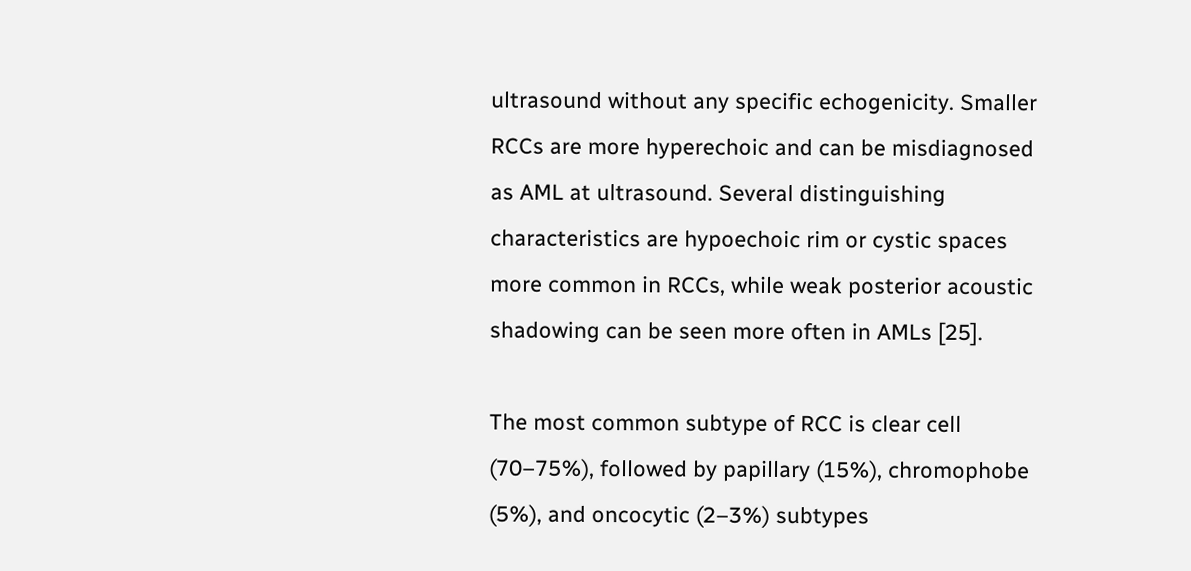ultrasound without any specific echogenicity. Smaller RCCs are more hyperechoic and can be misdiagnosed as AML at ultrasound. Several distinguishing characteristics are hypoechoic rim or cystic spaces more common in RCCs, while weak posterior acoustic shadowing can be seen more often in AMLs [25].

The most common subtype of RCC is clear cell (70–75%), followed by papillary (15%), chromophobe (5%), and oncocytic (2–3%) subtypes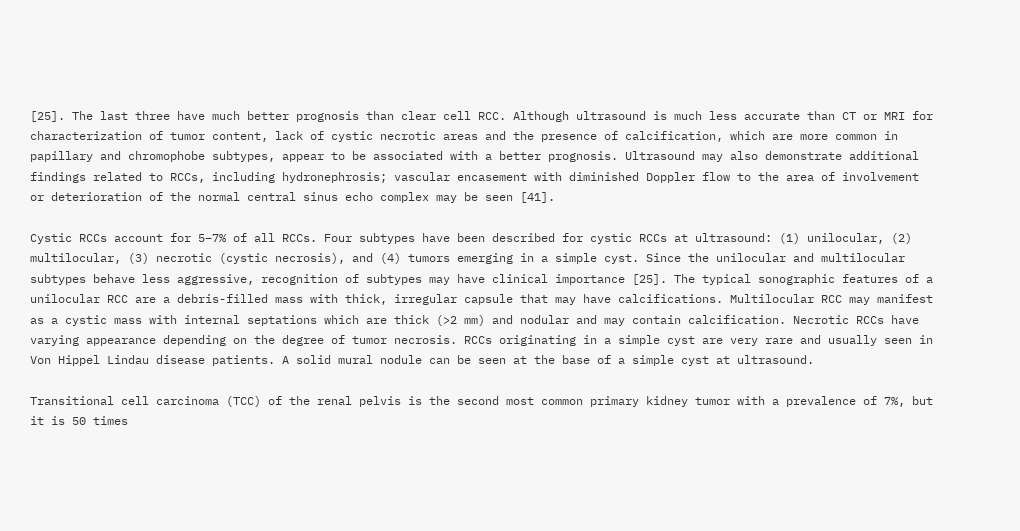[25]. The last three have much better prognosis than clear cell RCC. Although ultrasound is much less accurate than CT or MRI for characterization of tumor content, lack of cystic necrotic areas and the presence of calcification, which are more common in papillary and chromophobe subtypes, appear to be associated with a better prognosis. Ultrasound may also demonstrate additional findings related to RCCs, including hydronephrosis; vascular encasement with diminished Doppler flow to the area of involvement or deterioration of the normal central sinus echo complex may be seen [41].

Cystic RCCs account for 5–7% of all RCCs. Four subtypes have been described for cystic RCCs at ultrasound: (1) unilocular, (2) multilocular, (3) necrotic (cystic necrosis), and (4) tumors emerging in a simple cyst. Since the unilocular and multilocular subtypes behave less aggressive, recognition of subtypes may have clinical importance [25]. The typical sonographic features of a unilocular RCC are a debris-filled mass with thick, irregular capsule that may have calcifications. Multilocular RCC may manifest as a cystic mass with internal septations which are thick (>2 mm) and nodular and may contain calcification. Necrotic RCCs have varying appearance depending on the degree of tumor necrosis. RCCs originating in a simple cyst are very rare and usually seen in Von Hippel Lindau disease patients. A solid mural nodule can be seen at the base of a simple cyst at ultrasound.

Transitional cell carcinoma (TCC) of the renal pelvis is the second most common primary kidney tumor with a prevalence of 7%, but it is 50 times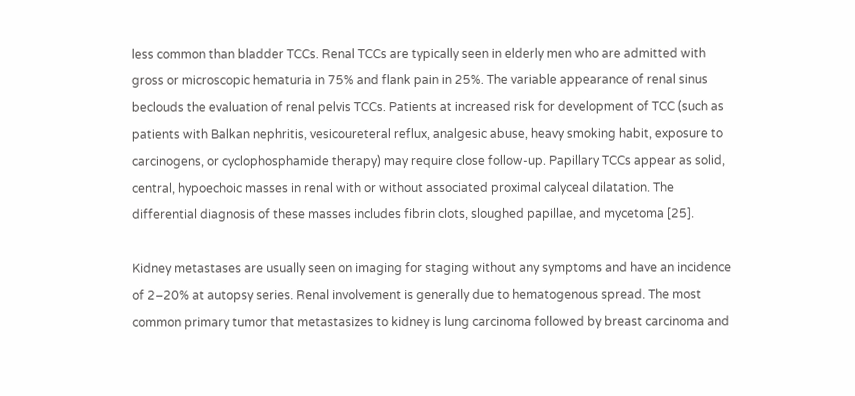less common than bladder TCCs. Renal TCCs are typically seen in elderly men who are admitted with gross or microscopic hematuria in 75% and flank pain in 25%. The variable appearance of renal sinus beclouds the evaluation of renal pelvis TCCs. Patients at increased risk for development of TCC (such as patients with Balkan nephritis, vesicoureteral reflux, analgesic abuse, heavy smoking habit, exposure to carcinogens, or cyclophosphamide therapy) may require close follow-up. Papillary TCCs appear as solid, central, hypoechoic masses in renal with or without associated proximal calyceal dilatation. The differential diagnosis of these masses includes fibrin clots, sloughed papillae, and mycetoma [25].

Kidney metastases are usually seen on imaging for staging without any symptoms and have an incidence of 2–20% at autopsy series. Renal involvement is generally due to hematogenous spread. The most common primary tumor that metastasizes to kidney is lung carcinoma followed by breast carcinoma and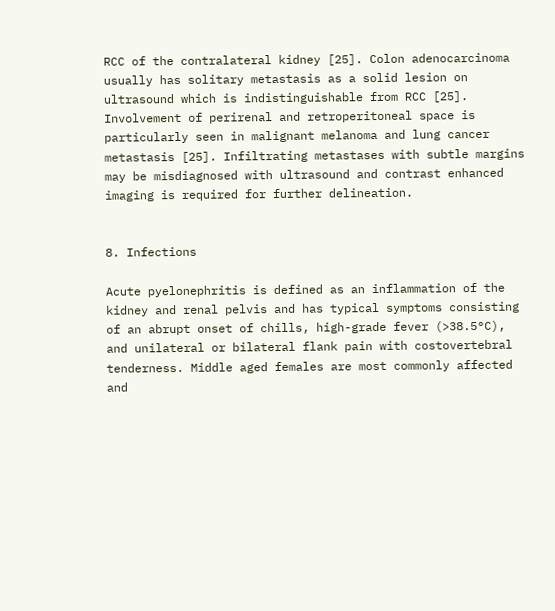RCC of the contralateral kidney [25]. Colon adenocarcinoma usually has solitary metastasis as a solid lesion on ultrasound which is indistinguishable from RCC [25]. Involvement of perirenal and retroperitoneal space is particularly seen in malignant melanoma and lung cancer metastasis [25]. Infiltrating metastases with subtle margins may be misdiagnosed with ultrasound and contrast enhanced imaging is required for further delineation.


8. Infections

Acute pyelonephritis is defined as an inflammation of the kidney and renal pelvis and has typical symptoms consisting of an abrupt onset of chills, high-grade fever (>38.5°C), and unilateral or bilateral flank pain with costovertebral tenderness. Middle aged females are most commonly affected and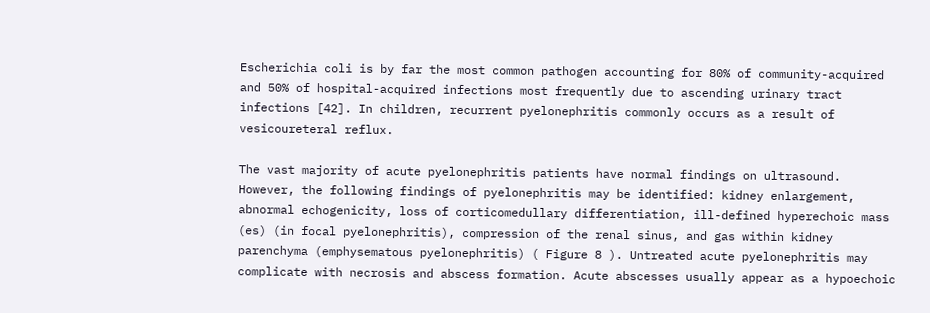Escherichia coli is by far the most common pathogen accounting for 80% of community-acquired and 50% of hospital-acquired infections most frequently due to ascending urinary tract infections [42]. In children, recurrent pyelonephritis commonly occurs as a result of vesicoureteral reflux.

The vast majority of acute pyelonephritis patients have normal findings on ultrasound. However, the following findings of pyelonephritis may be identified: kidney enlargement, abnormal echogenicity, loss of corticomedullary differentiation, ill-defined hyperechoic mass (es) (in focal pyelonephritis), compression of the renal sinus, and gas within kidney parenchyma (emphysematous pyelonephritis) ( Figure 8 ). Untreated acute pyelonephritis may complicate with necrosis and abscess formation. Acute abscesses usually appear as a hypoechoic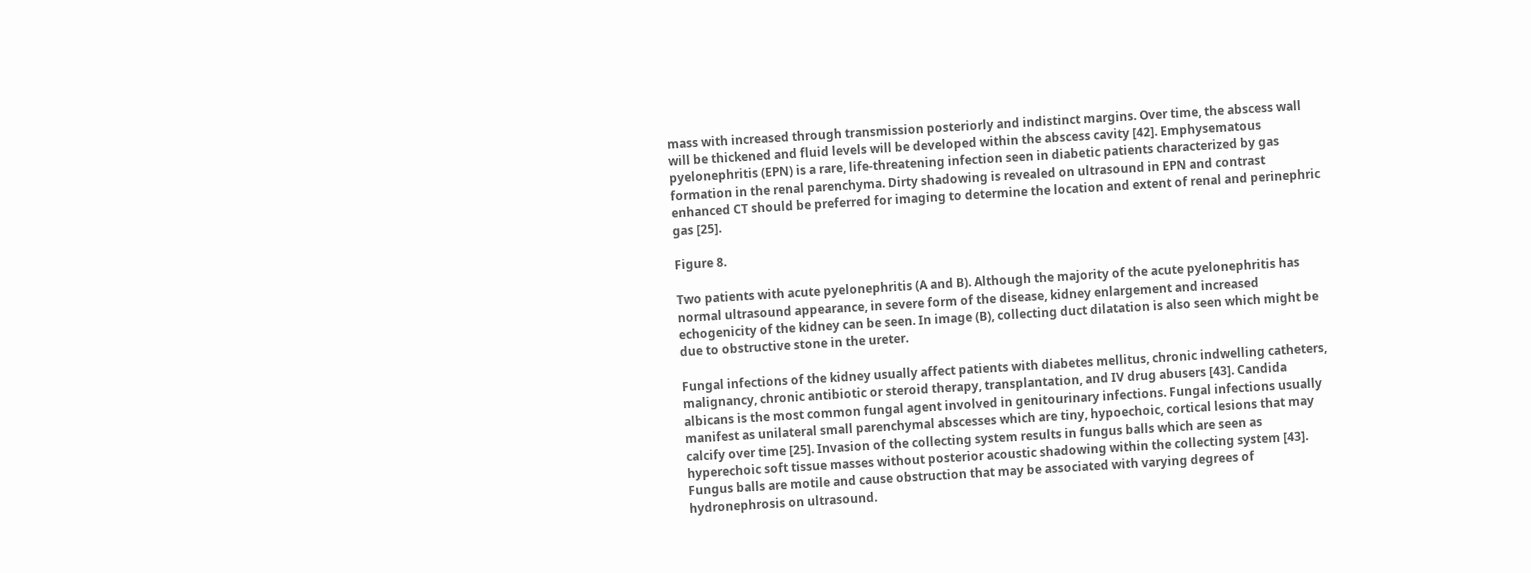mass with increased through transmission posteriorly and indistinct margins. Over time, the abscess wall will be thickened and fluid levels will be developed within the abscess cavity [42]. Emphysematous pyelonephritis (EPN) is a rare, life-threatening infection seen in diabetic patients characterized by gas formation in the renal parenchyma. Dirty shadowing is revealed on ultrasound in EPN and contrast enhanced CT should be preferred for imaging to determine the location and extent of renal and perinephric gas [25].

Figure 8.

Two patients with acute pyelonephritis (A and B). Although the majority of the acute pyelonephritis has normal ultrasound appearance, in severe form of the disease, kidney enlargement and increased echogenicity of the kidney can be seen. In image (B), collecting duct dilatation is also seen which might be due to obstructive stone in the ureter.

Fungal infections of the kidney usually affect patients with diabetes mellitus, chronic indwelling catheters, malignancy, chronic antibiotic or steroid therapy, transplantation, and IV drug abusers [43]. Candida albicans is the most common fungal agent involved in genitourinary infections. Fungal infections usually manifest as unilateral small parenchymal abscesses which are tiny, hypoechoic, cortical lesions that may calcify over time [25]. Invasion of the collecting system results in fungus balls which are seen as hyperechoic soft tissue masses without posterior acoustic shadowing within the collecting system [43]. Fungus balls are motile and cause obstruction that may be associated with varying degrees of hydronephrosis on ultrasound.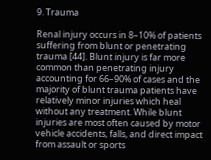9. Trauma

Renal injury occurs in 8–10% of patients suffering from blunt or penetrating trauma [44]. Blunt injury is far more common than penetrating injury accounting for 66–90% of cases and the majority of blunt trauma patients have relatively minor injuries which heal without any treatment. While blunt injuries are most often caused by motor vehicle accidents, falls, and direct impact from assault or sports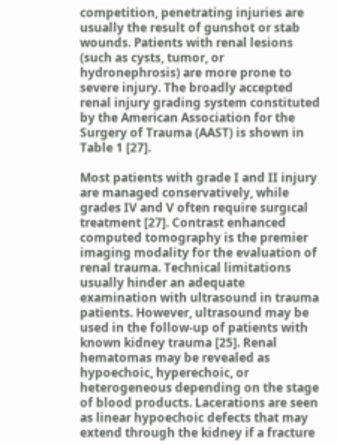competition, penetrating injuries are usually the result of gunshot or stab wounds. Patients with renal lesions (such as cysts, tumor, or hydronephrosis) are more prone to severe injury. The broadly accepted renal injury grading system constituted by the American Association for the Surgery of Trauma (AAST) is shown in Table 1 [27].

Most patients with grade I and II injury are managed conservatively, while grades IV and V often require surgıcal treatment [27]. Contrast enhanced computed tomography is the premier imaging modality for the evaluation of renal trauma. Technical limitations usually hinder an adequate examination with ultrasound in trauma patients. However, ultrasound may be used in the follow-up of patients with known kidney trauma [25]. Renal hematomas may be revealed as hypoechoic, hyperechoic, or heterogeneous depending on the stage of blood products. Lacerations are seen as linear hypoechoic defects that may extend through the kidney if a fracture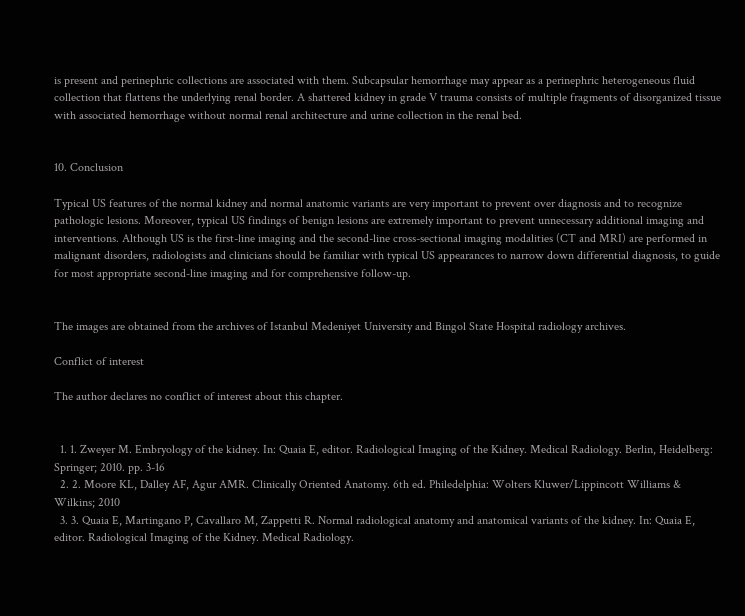is present and perinephric collections are associated with them. Subcapsular hemorrhage may appear as a perinephric heterogeneous fluid collection that flattens the underlying renal border. A shattered kidney in grade V trauma consists of multiple fragments of disorganized tissue with associated hemorrhage without normal renal architecture and urine collection in the renal bed.


10. Conclusion

Typical US features of the normal kidney and normal anatomic variants are very important to prevent over diagnosis and to recognize pathologic lesions. Moreover, typical US findings of benign lesions are extremely important to prevent unnecessary additional imaging and interventions. Although US is the first-line imaging and the second-line cross-sectional imaging modalities (CT and MRI) are performed in malignant disorders, radiologists and clinicians should be familiar with typical US appearances to narrow down differential diagnosis, to guide for most appropriate second-line imaging and for comprehensive follow-up.


The images are obtained from the archives of Istanbul Medeniyet University and Bingol State Hospital radiology archives.

Conflict of interest

The author declares no conflict of interest about this chapter.


  1. 1. Zweyer M. Embryology of the kidney. In: Quaia E, editor. Radiological Imaging of the Kidney. Medical Radiology. Berlin, Heidelberg: Springer; 2010. pp. 3-16
  2. 2. Moore KL, Dalley AF, Agur AMR. Clinically Oriented Anatomy. 6th ed. Philedelphia: Wolters Kluwer/Lippincott Williams & Wilkins; 2010
  3. 3. Quaia E, Martingano P, Cavallaro M, Zappetti R. Normal radiological anatomy and anatomical variants of the kidney. In: Quaia E, editor. Radiological Imaging of the Kidney. Medical Radiology.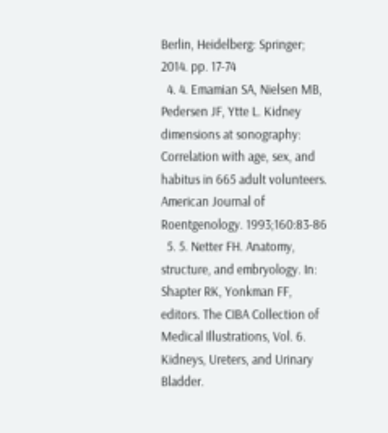Berlin, Heidelberg: Springer; 2014. pp. 17-74
  4. 4. Emamian SA, Nielsen MB, Pedersen JF, Ytte L. Kidney dimensions at sonography: Correlation with age, sex, and habitus in 665 adult volunteers. American Journal of Roentgenology. 1993;160:83-86
  5. 5. Netter FH. Anatomy, structure, and embryology. In: Shapter RK, Yonkman FF, editors. The CIBA Collection of Medical Illustrations, Vol. 6. Kidneys, Ureters, and Urinary Bladder.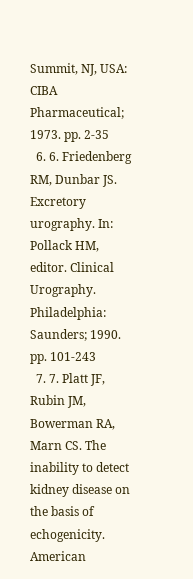Summit, NJ, USA: CIBA Pharmaceutical; 1973. pp. 2-35
  6. 6. Friedenberg RM, Dunbar JS. Excretory urography. In: Pollack HM, editor. Clinical Urography. Philadelphia: Saunders; 1990. pp. 101-243
  7. 7. Platt JF, Rubin JM, Bowerman RA, Marn CS. The inability to detect kidney disease on the basis of echogenicity. American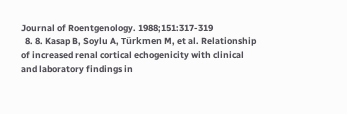Journal of Roentgenology. 1988;151:317-319
  8. 8. Kasap B, Soylu A, Türkmen M, et al. Relationship of increased renal cortical echogenicity with clinical and laboratory findings in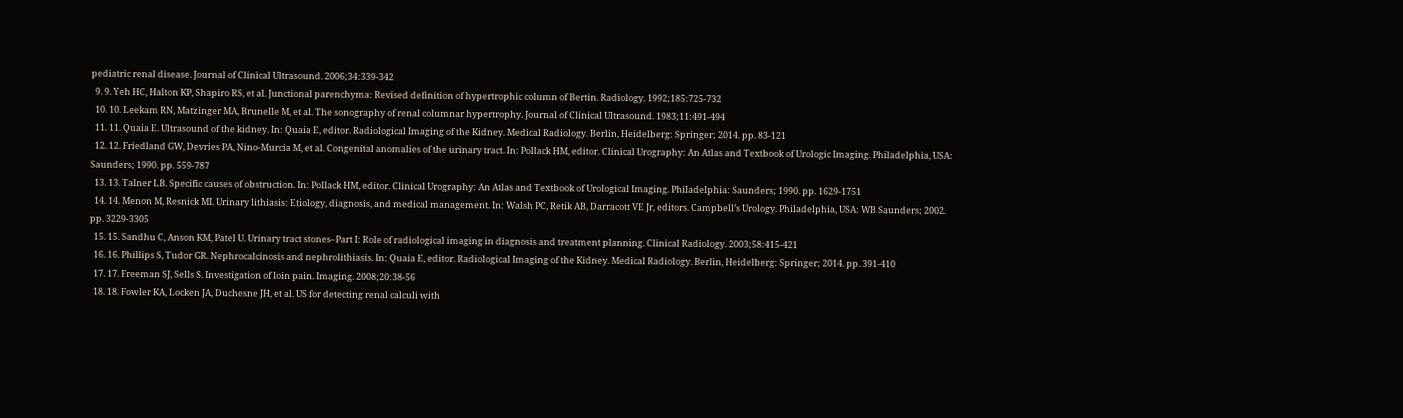pediatric renal disease. Journal of Clinical Ultrasound. 2006;34:339-342
  9. 9. Yeh HC, Halton KP, Shapiro RS, et al. Junctional parenchyma: Revised definition of hypertrophic column of Bertin. Radiology. 1992;185:725-732
  10. 10. Leekam RN, Matzinger MA, Brunelle M, et al. The sonography of renal columnar hypertrophy. Journal of Clinical Ultrasound. 1983;11:491-494
  11. 11. Quaia E. Ultrasound of the kidney. In: Quaia E, editor. Radiological Imaging of the Kidney. Medical Radiology. Berlin, Heidelberg: Springer; 2014. pp. 83-121
  12. 12. Friedland GW, Devries PA, Nino-Murcia M, et al. Congenital anomalies of the urinary tract. In: Pollack HM, editor. Clinical Urography: An Atlas and Textbook of Urologic Imaging. Philadelphia, USA: Saunders; 1990. pp. 559-787
  13. 13. Talner LB. Specific causes of obstruction. In: Pollack HM, editor. Clinical Urography: An Atlas and Textbook of Urological Imaging. Philadelphia: Saunders; 1990. pp. 1629-1751
  14. 14. Menon M, Resnick MI. Urinary lithiasis: Etiology, diagnosis, and medical management. In: Walsh PC, Retik AB, Darracott VE Jr, editors. Campbell’s Urology. Philadelphia, USA: WB Saunders; 2002. pp. 3229-3305
  15. 15. Sandhu C, Anson KM, Patel U. Urinary tract stones–Part I: Role of radiological imaging in diagnosis and treatment planning. Clinical Radiology. 2003;58:415-421
  16. 16. Phillips S, Tudor GR. Nephrocalcinosis and nephrolithiasis. In: Quaia E, editor. Radiological Imaging of the Kidney. Medical Radiology. Berlin, Heidelberg: Springer; 2014. pp. 391-410
  17. 17. Freeman SJ, Sells S. Investigation of loin pain. Imaging. 2008;20:38-56
  18. 18. Fowler KA, Locken JA, Duchesne JH, et al. US for detecting renal calculi with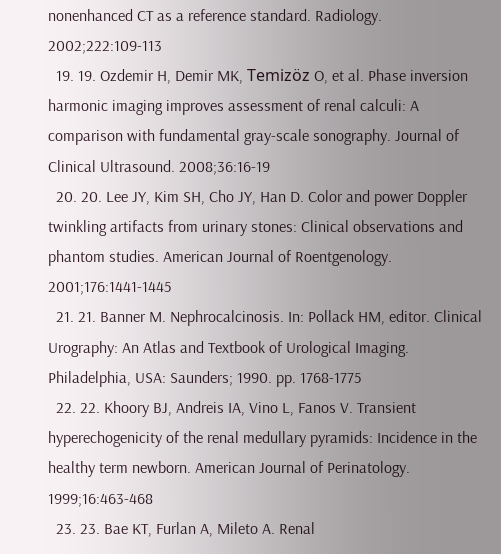nonenhanced CT as a reference standard. Radiology. 2002;222:109-113
  19. 19. Ozdemir H, Demir MK, Temizöz O, et al. Phase inversion harmonic imaging improves assessment of renal calculi: A comparison with fundamental gray-scale sonography. Journal of Clinical Ultrasound. 2008;36:16-19
  20. 20. Lee JY, Kim SH, Cho JY, Han D. Color and power Doppler twinkling artifacts from urinary stones: Clinical observations and phantom studies. American Journal of Roentgenology. 2001;176:1441-1445
  21. 21. Banner M. Nephrocalcinosis. In: Pollack HM, editor. Clinical Urography: An Atlas and Textbook of Urological Imaging. Philadelphia, USA: Saunders; 1990. pp. 1768-1775
  22. 22. Khoory BJ, Andreis IA, Vino L, Fanos V. Transient hyperechogenicity of the renal medullary pyramids: Incidence in the healthy term newborn. American Journal of Perinatology. 1999;16:463-468
  23. 23. Bae KT, Furlan A, Mileto A. Renal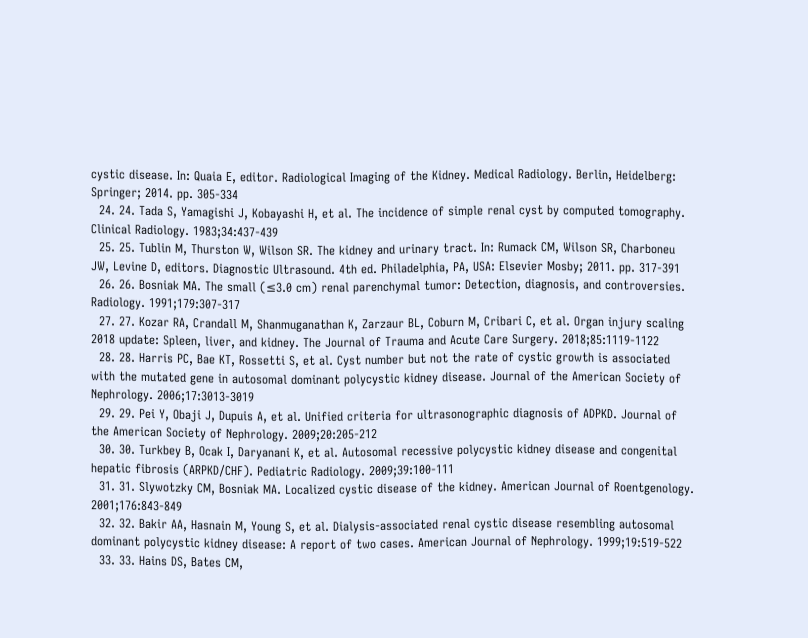cystic disease. In: Quaia E, editor. Radiological Imaging of the Kidney. Medical Radiology. Berlin, Heidelberg: Springer; 2014. pp. 305-334
  24. 24. Tada S, Yamagishi J, Kobayashi H, et al. The incidence of simple renal cyst by computed tomography. Clinical Radiology. 1983;34:437-439
  25. 25. Tublin M, Thurston W, Wilson SR. The kidney and urinary tract. In: Rumack CM, Wilson SR, Charboneu JW, Levine D, editors. Diagnostic Ultrasound. 4th ed. Philadelphia, PA, USA: Elsevier Mosby; 2011. pp. 317-391
  26. 26. Bosniak MA. The small (≤3.0 cm) renal parenchymal tumor: Detection, diagnosis, and controversies. Radiology. 1991;179:307-317
  27. 27. Kozar RA, Crandall M, Shanmuganathan K, Zarzaur BL, Coburn M, Cribari C, et al. Organ injury scaling 2018 update: Spleen, liver, and kidney. The Journal of Trauma and Acute Care Surgery. 2018;85:1119-1122
  28. 28. Harris PC, Bae KT, Rossetti S, et al. Cyst number but not the rate of cystic growth is associated with the mutated gene in autosomal dominant polycystic kidney disease. Journal of the American Society of Nephrology. 2006;17:3013-3019
  29. 29. Pei Y, Obaji J, Dupuis A, et al. Unified criteria for ultrasonographic diagnosis of ADPKD. Journal of the American Society of Nephrology. 2009;20:205-212
  30. 30. Turkbey B, Ocak I, Daryanani K, et al. Autosomal recessive polycystic kidney disease and congenital hepatic fibrosis (ARPKD/CHF). Pediatric Radiology. 2009;39:100-111
  31. 31. Slywotzky CM, Bosniak MA. Localized cystic disease of the kidney. American Journal of Roentgenology. 2001;176:843-849
  32. 32. Bakir AA, Hasnain M, Young S, et al. Dialysis-associated renal cystic disease resembling autosomal dominant polycystic kidney disease: A report of two cases. American Journal of Nephrology. 1999;19:519-522
  33. 33. Hains DS, Bates CM,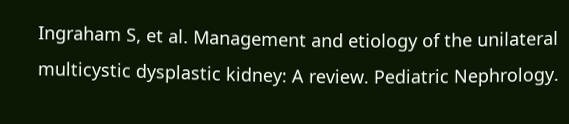Ingraham S, et al. Management and etiology of the unilateral multicystic dysplastic kidney: A review. Pediatric Nephrology.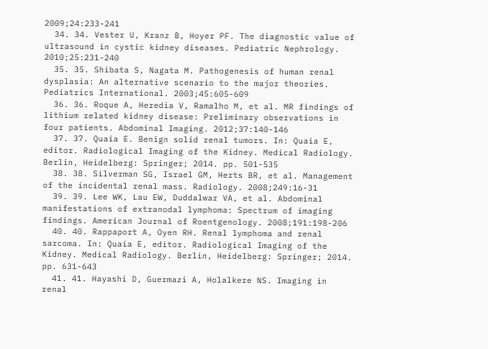2009;24:233-241
  34. 34. Vester U, Kranz B, Hoyer PF. The diagnostic value of ultrasound in cystic kidney diseases. Pediatric Nephrology. 2010;25:231-240
  35. 35. Shibata S, Nagata M. Pathogenesis of human renal dysplasia: An alternative scenario to the major theories. Pediatrics International. 2003;45:605-609
  36. 36. Roque A, Heredia V, Ramalho M, et al. MR findings of lithium related kidney disease: Preliminary observations in four patients. Abdominal Imaging. 2012;37:140-146
  37. 37. Quaia E. Benign solid renal tumors. In: Quaia E, editor. Radiological Imaging of the Kidney. Medical Radiology. Berlin, Heidelberg: Springer; 2014. pp. 501-535
  38. 38. Silverman SG, Israel GM, Herts BR, et al. Management of the incidental renal mass. Radiology. 2008;249:16-31
  39. 39. Lee WK, Lau EW, Duddalwar VA, et al. Abdominal manifestations of extranodal lymphoma: Spectrum of imaging findings. American Journal of Roentgenology. 2008;191:198-206
  40. 40. Rappaport A, Oyen RH. Renal lymphoma and renal sarcoma. In: Quaia E, editor. Radiological Imaging of the Kidney. Medical Radiology. Berlin, Heidelberg: Springer; 2014. pp. 631-643
  41. 41. Hayashi D, Guermazi A, Holalkere NS. Imaging in renal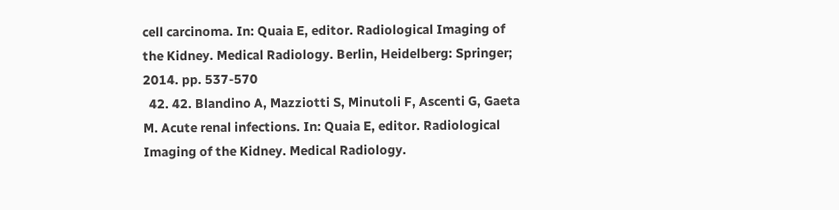cell carcinoma. In: Quaia E, editor. Radiological Imaging of the Kidney. Medical Radiology. Berlin, Heidelberg: Springer; 2014. pp. 537-570
  42. 42. Blandino A, Mazziotti S, Minutoli F, Ascenti G, Gaeta M. Acute renal infections. In: Quaia E, editor. Radiological Imaging of the Kidney. Medical Radiology.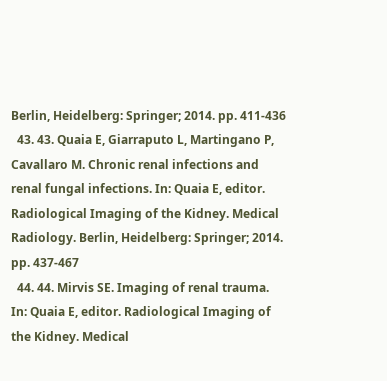Berlin, Heidelberg: Springer; 2014. pp. 411-436
  43. 43. Quaia E, Giarraputo L, Martingano P, Cavallaro M. Chronic renal infections and renal fungal infections. In: Quaia E, editor. Radiological Imaging of the Kidney. Medical Radiology. Berlin, Heidelberg: Springer; 2014. pp. 437-467
  44. 44. Mirvis SE. Imaging of renal trauma. In: Quaia E, editor. Radiological Imaging of the Kidney. Medical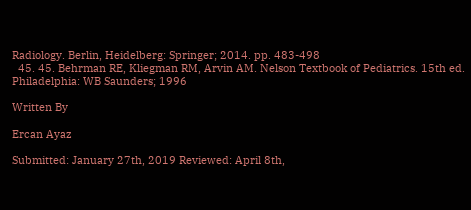Radiology. Berlin, Heidelberg: Springer; 2014. pp. 483-498
  45. 45. Behrman RE, Kliegman RM, Arvin AM. Nelson Textbook of Pediatrics. 15th ed. Philadelphia: WB Saunders; 1996

Written By

Ercan Ayaz

Submitted: January 27th, 2019 Reviewed: April 8th,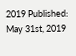2019 Published: May 31st, 2019